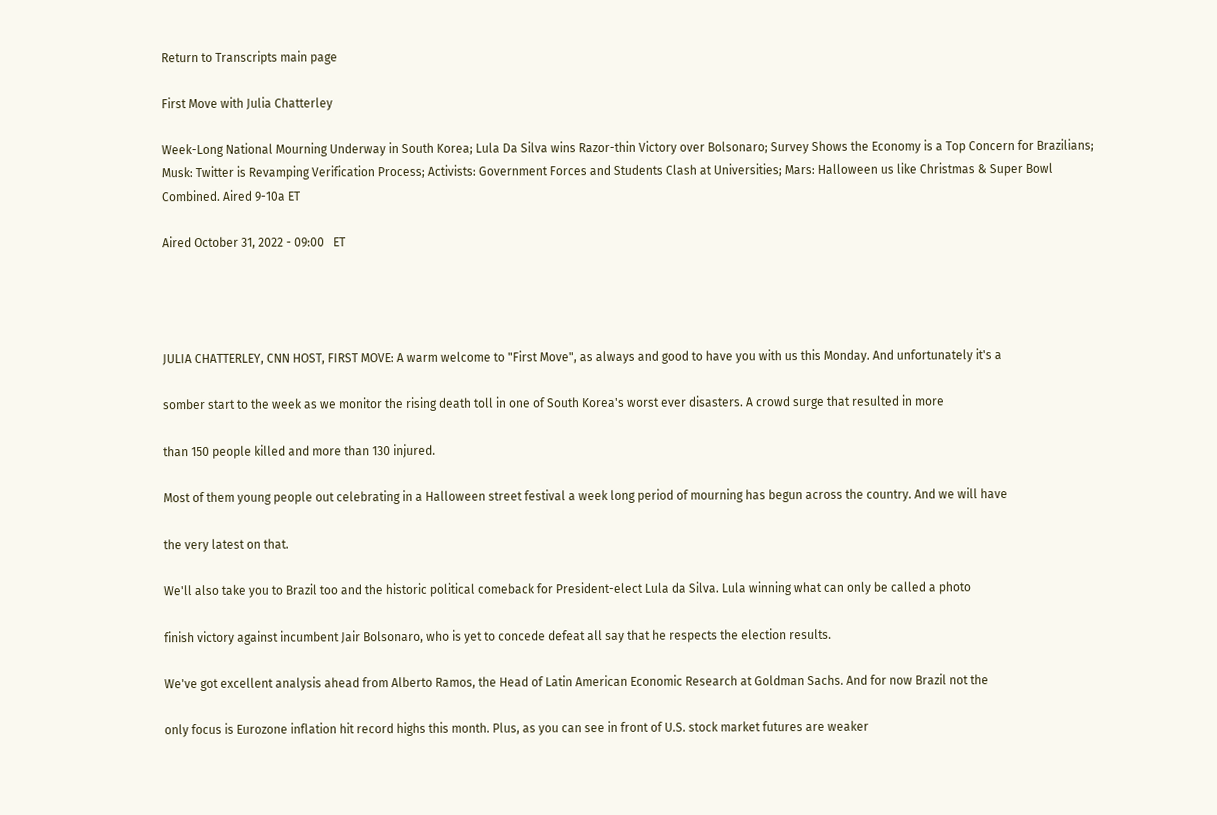Return to Transcripts main page

First Move with Julia Chatterley

Week-Long National Mourning Underway in South Korea; Lula Da Silva wins Razor-thin Victory over Bolsonaro; Survey Shows the Economy is a Top Concern for Brazilians; Musk: Twitter is Revamping Verification Process; Activists: Government Forces and Students Clash at Universities; Mars: Halloween us like Christmas & Super Bowl Combined. Aired 9-10a ET

Aired October 31, 2022 - 09:00   ET




JULIA CHATTERLEY, CNN HOST, FIRST MOVE: A warm welcome to "First Move", as always and good to have you with us this Monday. And unfortunately it's a

somber start to the week as we monitor the rising death toll in one of South Korea's worst ever disasters. A crowd surge that resulted in more

than 150 people killed and more than 130 injured.

Most of them young people out celebrating in a Halloween street festival a week long period of mourning has begun across the country. And we will have

the very latest on that.

We'll also take you to Brazil too and the historic political comeback for President-elect Lula da Silva. Lula winning what can only be called a photo

finish victory against incumbent Jair Bolsonaro, who is yet to concede defeat all say that he respects the election results.

We've got excellent analysis ahead from Alberto Ramos, the Head of Latin American Economic Research at Goldman Sachs. And for now Brazil not the

only focus is Eurozone inflation hit record highs this month. Plus, as you can see in front of U.S. stock market futures are weaker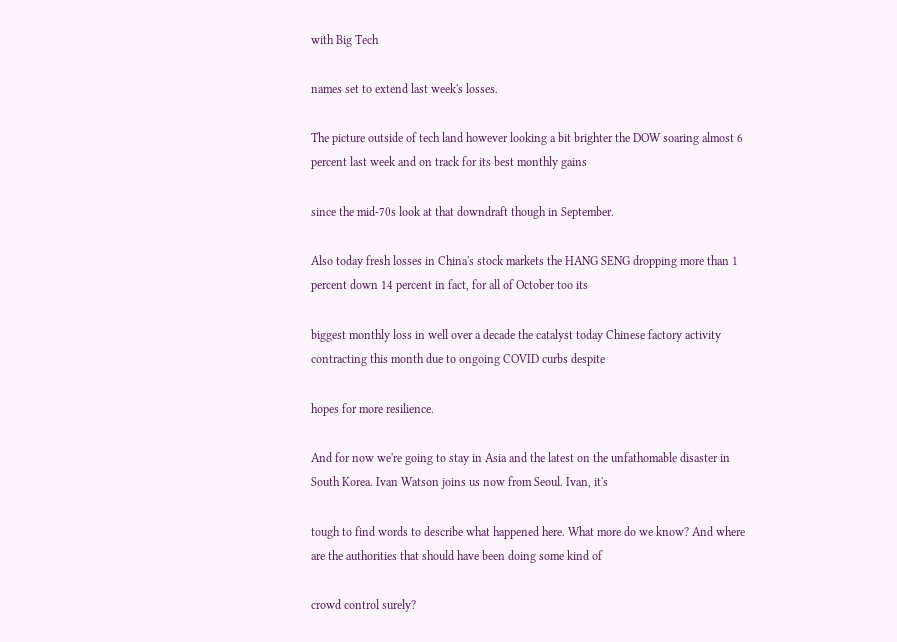with Big Tech

names set to extend last week's losses.

The picture outside of tech land however looking a bit brighter the DOW soaring almost 6 percent last week and on track for its best monthly gains

since the mid-70s look at that downdraft though in September.

Also today fresh losses in China's stock markets the HANG SENG dropping more than 1 percent down 14 percent in fact, for all of October too its

biggest monthly loss in well over a decade the catalyst today Chinese factory activity contracting this month due to ongoing COVID curbs despite

hopes for more resilience.

And for now we're going to stay in Asia and the latest on the unfathomable disaster in South Korea. Ivan Watson joins us now from Seoul. Ivan, it's

tough to find words to describe what happened here. What more do we know? And where are the authorities that should have been doing some kind of

crowd control surely?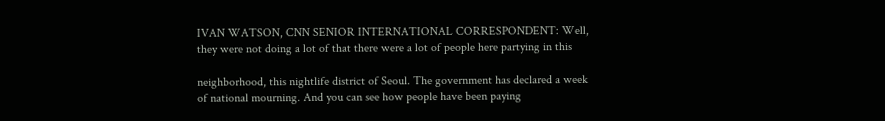IVAN WATSON, CNN SENIOR INTERNATIONAL CORRESPONDENT: Well, they were not doing a lot of that there were a lot of people here partying in this

neighborhood, this nightlife district of Seoul. The government has declared a week of national mourning. And you can see how people have been paying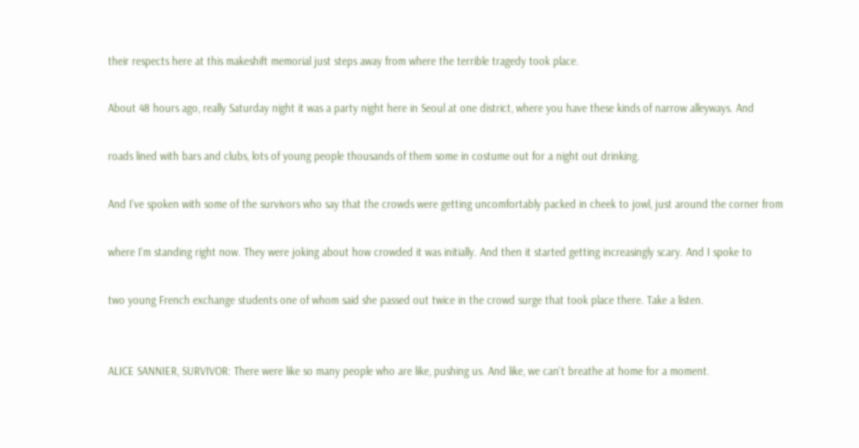their respects here at this makeshift memorial just steps away from where the terrible tragedy took place.

About 48 hours ago, really Saturday night it was a party night here in Seoul at one district, where you have these kinds of narrow alleyways. And

roads lined with bars and clubs, lots of young people thousands of them some in costume out for a night out drinking.

And I've spoken with some of the survivors who say that the crowds were getting uncomfortably packed in cheek to jowl, just around the corner from

where I'm standing right now. They were joking about how crowded it was initially. And then it started getting increasingly scary. And I spoke to

two young French exchange students one of whom said she passed out twice in the crowd surge that took place there. Take a listen.


ALICE SANNIER, SURVIVOR: There were like so many people who are like, pushing us. And like, we can't breathe at home for a moment.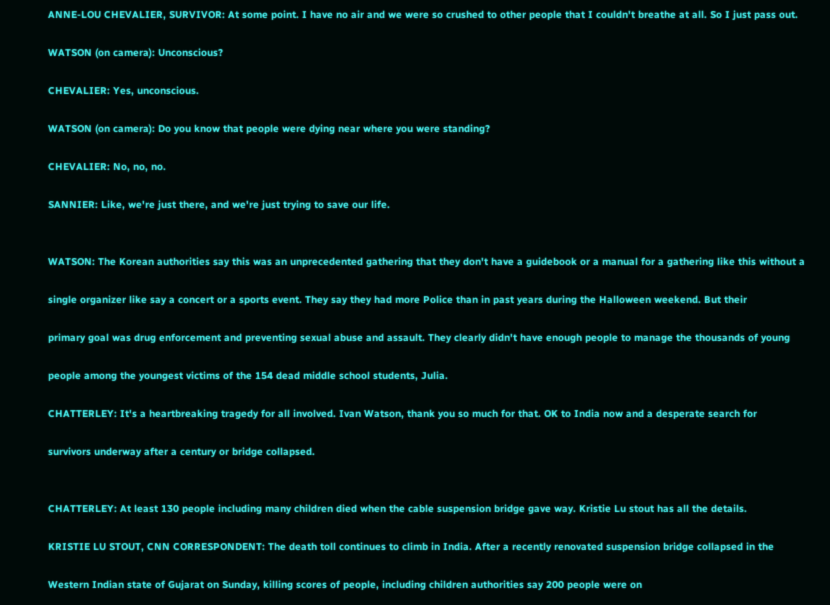ANNE-LOU CHEVALIER, SURVIVOR: At some point. I have no air and we were so crushed to other people that I couldn't breathe at all. So I just pass out.

WATSON (on camera): Unconscious?

CHEVALIER: Yes, unconscious.

WATSON (on camera): Do you know that people were dying near where you were standing?

CHEVALIER: No, no, no.

SANNIER: Like, we're just there, and we're just trying to save our life.


WATSON: The Korean authorities say this was an unprecedented gathering that they don't have a guidebook or a manual for a gathering like this without a

single organizer like say a concert or a sports event. They say they had more Police than in past years during the Halloween weekend. But their

primary goal was drug enforcement and preventing sexual abuse and assault. They clearly didn't have enough people to manage the thousands of young

people among the youngest victims of the 154 dead middle school students, Julia.

CHATTERLEY: It's a heartbreaking tragedy for all involved. Ivan Watson, thank you so much for that. OK to India now and a desperate search for

survivors underway after a century or bridge collapsed.


CHATTERLEY: At least 130 people including many children died when the cable suspension bridge gave way. Kristie Lu stout has all the details.

KRISTIE LU STOUT, CNN CORRESPONDENT: The death toll continues to climb in India. After a recently renovated suspension bridge collapsed in the

Western Indian state of Gujarat on Sunday, killing scores of people, including children authorities say 200 people were on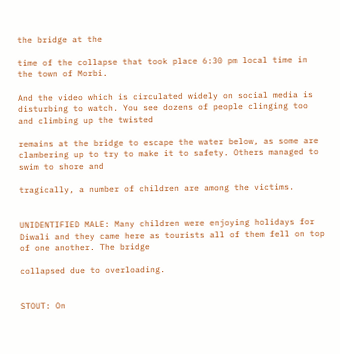the bridge at the

time of the collapse that took place 6:30 pm local time in the town of Morbi.

And the video which is circulated widely on social media is disturbing to watch. You see dozens of people clinging too and climbing up the twisted

remains at the bridge to escape the water below, as some are clambering up to try to make it to safety. Others managed to swim to shore and

tragically, a number of children are among the victims.


UNIDENTIFIED MALE: Many children were enjoying holidays for Diwali and they came here as tourists all of them fell on top of one another. The bridge

collapsed due to overloading.


STOUT: On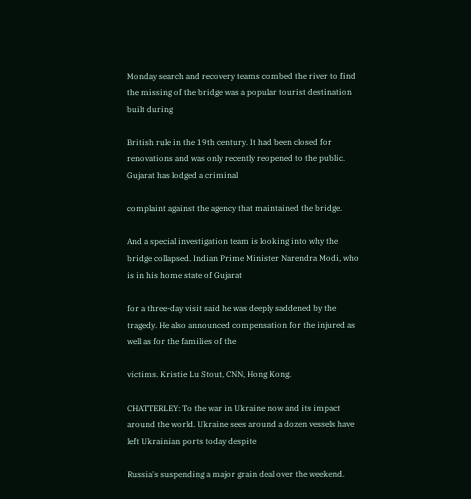Monday search and recovery teams combed the river to find the missing of the bridge was a popular tourist destination built during

British rule in the 19th century. It had been closed for renovations and was only recently reopened to the public. Gujarat has lodged a criminal

complaint against the agency that maintained the bridge.

And a special investigation team is looking into why the bridge collapsed. Indian Prime Minister Narendra Modi, who is in his home state of Gujarat

for a three-day visit said he was deeply saddened by the tragedy. He also announced compensation for the injured as well as for the families of the

victims. Kristie Lu Stout, CNN, Hong Kong.

CHATTERLEY: To the war in Ukraine now and its impact around the world. Ukraine sees around a dozen vessels have left Ukrainian ports today despite

Russia's suspending a major grain deal over the weekend.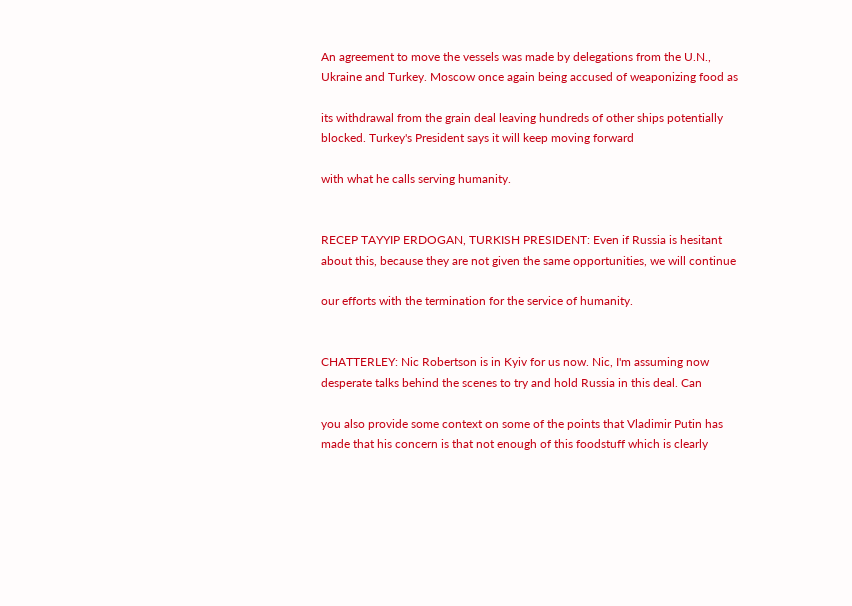An agreement to move the vessels was made by delegations from the U.N., Ukraine and Turkey. Moscow once again being accused of weaponizing food as

its withdrawal from the grain deal leaving hundreds of other ships potentially blocked. Turkey's President says it will keep moving forward

with what he calls serving humanity.


RECEP TAYYIP ERDOGAN, TURKISH PRESIDENT: Even if Russia is hesitant about this, because they are not given the same opportunities, we will continue

our efforts with the termination for the service of humanity.


CHATTERLEY: Nic Robertson is in Kyiv for us now. Nic, I'm assuming now desperate talks behind the scenes to try and hold Russia in this deal. Can

you also provide some context on some of the points that Vladimir Putin has made that his concern is that not enough of this foodstuff which is clearly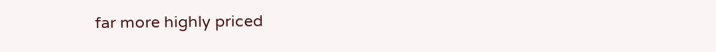far more highly priced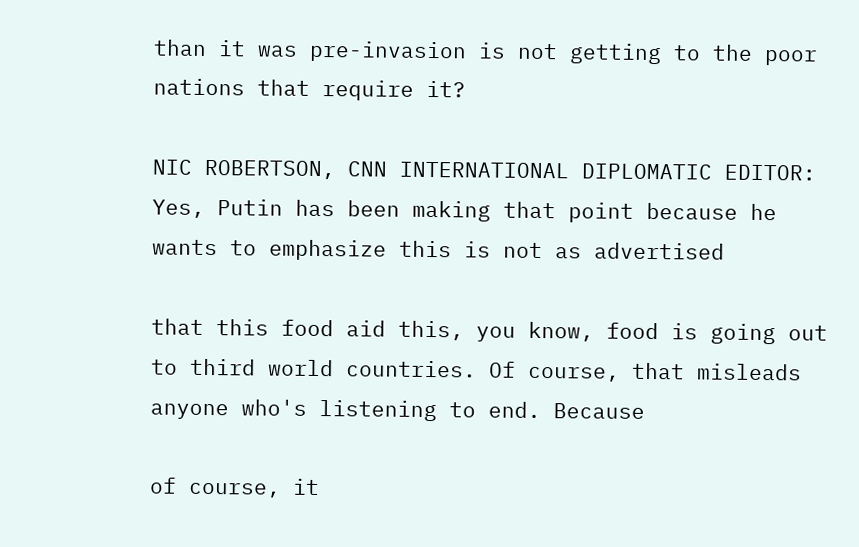than it was pre-invasion is not getting to the poor nations that require it?

NIC ROBERTSON, CNN INTERNATIONAL DIPLOMATIC EDITOR: Yes, Putin has been making that point because he wants to emphasize this is not as advertised

that this food aid this, you know, food is going out to third world countries. Of course, that misleads anyone who's listening to end. Because

of course, it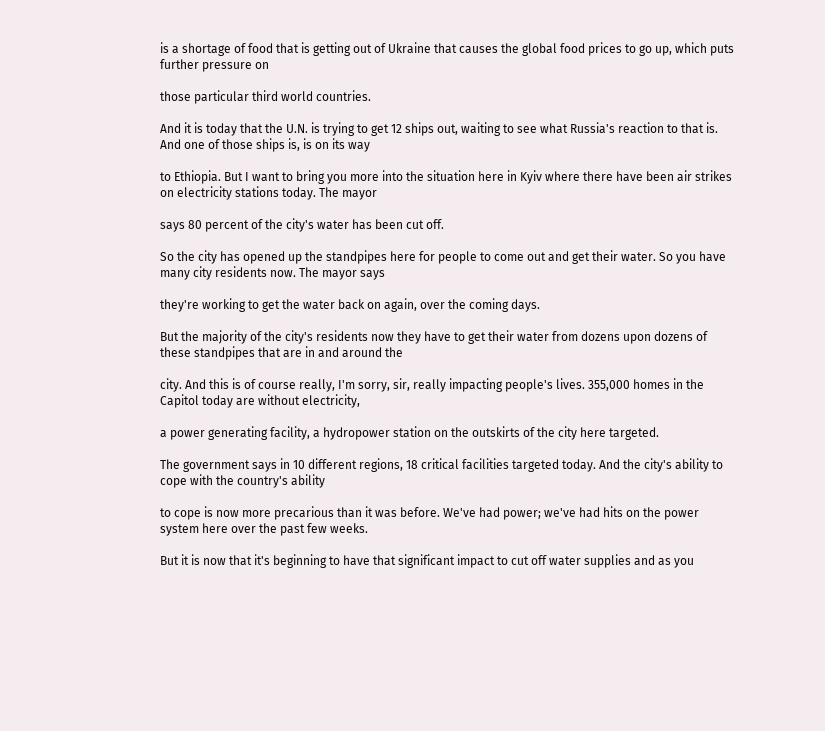is a shortage of food that is getting out of Ukraine that causes the global food prices to go up, which puts further pressure on

those particular third world countries.

And it is today that the U.N. is trying to get 12 ships out, waiting to see what Russia's reaction to that is. And one of those ships is, is on its way

to Ethiopia. But I want to bring you more into the situation here in Kyiv where there have been air strikes on electricity stations today. The mayor

says 80 percent of the city's water has been cut off.

So the city has opened up the standpipes here for people to come out and get their water. So you have many city residents now. The mayor says

they're working to get the water back on again, over the coming days.

But the majority of the city's residents now they have to get their water from dozens upon dozens of these standpipes that are in and around the

city. And this is of course really, I'm sorry, sir, really impacting people's lives. 355,000 homes in the Capitol today are without electricity,

a power generating facility, a hydropower station on the outskirts of the city here targeted.

The government says in 10 different regions, 18 critical facilities targeted today. And the city's ability to cope with the country's ability

to cope is now more precarious than it was before. We've had power; we've had hits on the power system here over the past few weeks.

But it is now that it's beginning to have that significant impact to cut off water supplies and as you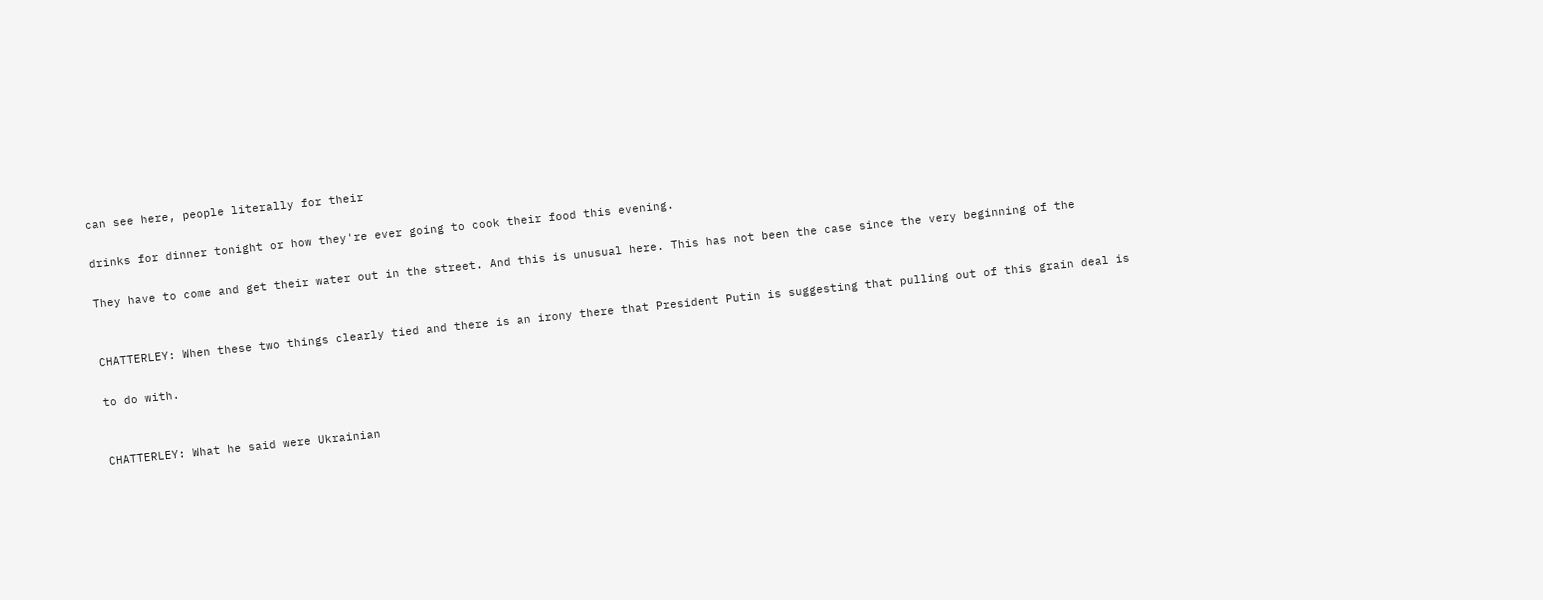can see here, people literally for their

drinks for dinner tonight or how they're ever going to cook their food this evening.

They have to come and get their water out in the street. And this is unusual here. This has not been the case since the very beginning of the


CHATTERLEY: When these two things clearly tied and there is an irony there that President Putin is suggesting that pulling out of this grain deal is

to do with.


CHATTERLEY: What he said were Ukrainian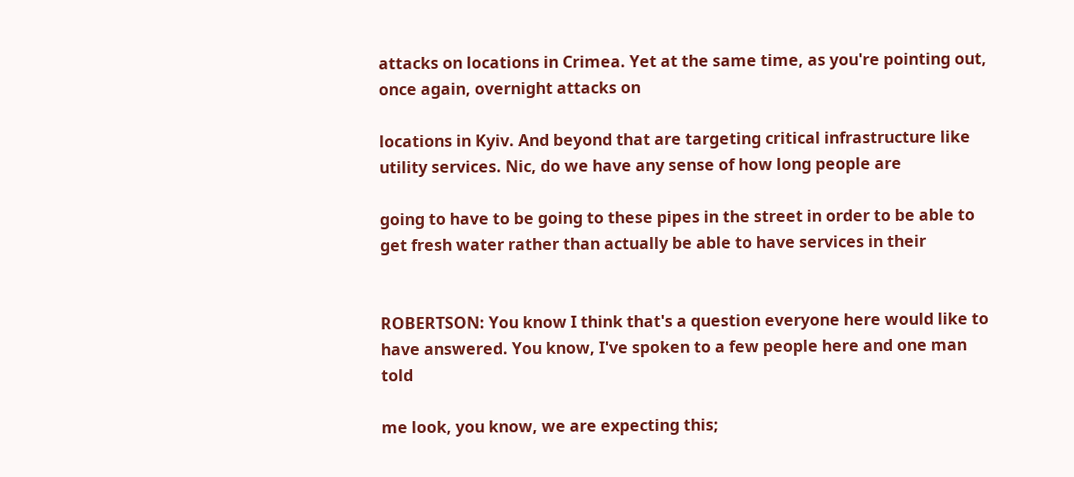attacks on locations in Crimea. Yet at the same time, as you're pointing out, once again, overnight attacks on

locations in Kyiv. And beyond that are targeting critical infrastructure like utility services. Nic, do we have any sense of how long people are

going to have to be going to these pipes in the street in order to be able to get fresh water rather than actually be able to have services in their


ROBERTSON: You know I think that's a question everyone here would like to have answered. You know, I've spoken to a few people here and one man told

me look, you know, we are expecting this;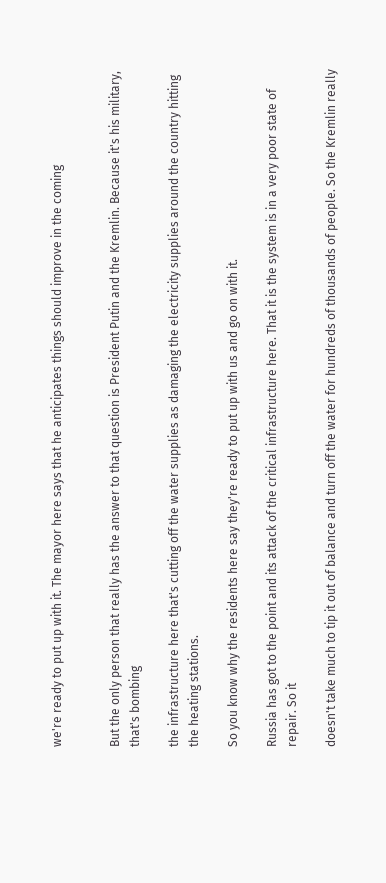we're ready to put up with it. The mayor here says that he anticipates things should improve in the coming


But the only person that really has the answer to that question is President Putin and the Kremlin. Because it's his military, that's bombing

the infrastructure here that's cutting off the water supplies as damaging the electricity supplies around the country hitting the heating stations.

So you know why the residents here say they're ready to put up with us and go on with it.

Russia has got to the point and its attack of the critical infrastructure here. That it is the system is in a very poor state of repair. So it

doesn't take much to tip it out of balance and turn off the water for hundreds of thousands of people. So the Kremlin really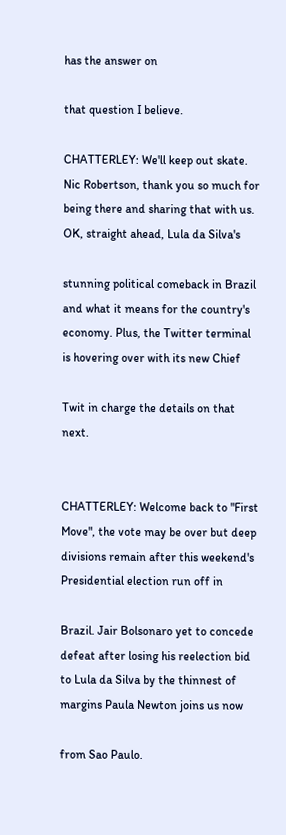has the answer on

that question I believe.

CHATTERLEY: We'll keep out skate. Nic Robertson, thank you so much for being there and sharing that with us. OK, straight ahead, Lula da Silva's

stunning political comeback in Brazil and what it means for the country's economy. Plus, the Twitter terminal is hovering over with its new Chief

Twit in charge the details on that next.


CHATTERLEY: Welcome back to "First Move", the vote may be over but deep divisions remain after this weekend's Presidential election run off in

Brazil. Jair Bolsonaro yet to concede defeat after losing his reelection bid to Lula da Silva by the thinnest of margins Paula Newton joins us now

from Sao Paulo.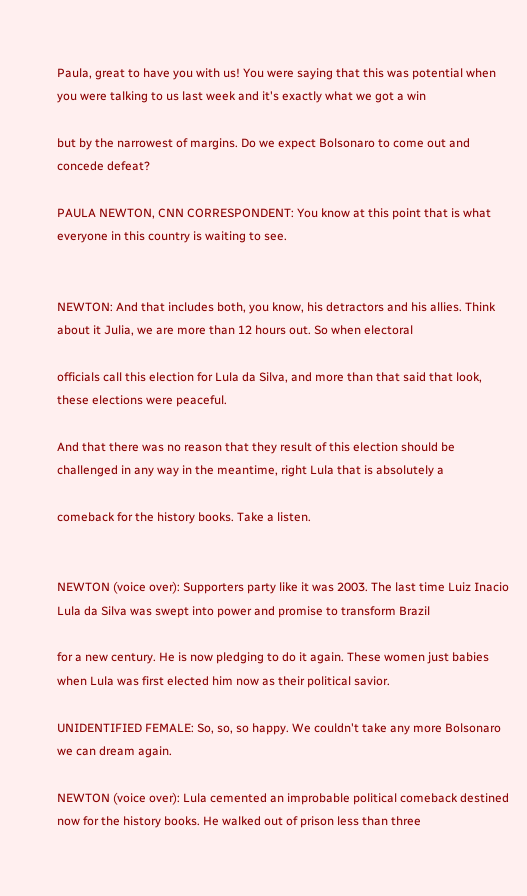Paula, great to have you with us! You were saying that this was potential when you were talking to us last week and it's exactly what we got a win

but by the narrowest of margins. Do we expect Bolsonaro to come out and concede defeat?

PAULA NEWTON, CNN CORRESPONDENT: You know at this point that is what everyone in this country is waiting to see.


NEWTON: And that includes both, you know, his detractors and his allies. Think about it Julia, we are more than 12 hours out. So when electoral

officials call this election for Lula da Silva, and more than that said that look, these elections were peaceful.

And that there was no reason that they result of this election should be challenged in any way in the meantime, right Lula that is absolutely a

comeback for the history books. Take a listen.


NEWTON (voice over): Supporters party like it was 2003. The last time Luiz Inacio Lula da Silva was swept into power and promise to transform Brazil

for a new century. He is now pledging to do it again. These women just babies when Lula was first elected him now as their political savior.

UNIDENTIFIED FEMALE: So, so, so happy. We couldn't take any more Bolsonaro we can dream again.

NEWTON (voice over): Lula cemented an improbable political comeback destined now for the history books. He walked out of prison less than three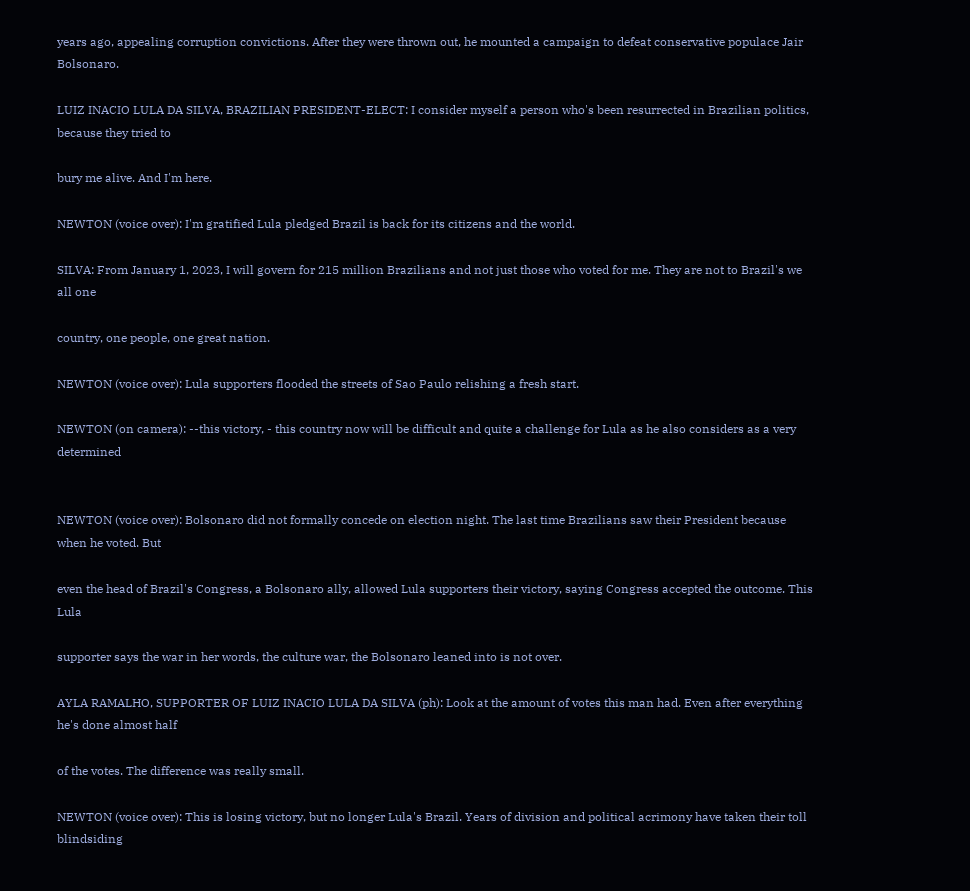years ago, appealing corruption convictions. After they were thrown out, he mounted a campaign to defeat conservative populace Jair Bolsonaro.

LUIZ INACIO LULA DA SILVA, BRAZILIAN PRESIDENT-ELECT: I consider myself a person who's been resurrected in Brazilian politics, because they tried to

bury me alive. And I'm here.

NEWTON (voice over): I'm gratified Lula pledged Brazil is back for its citizens and the world.

SILVA: From January 1, 2023, I will govern for 215 million Brazilians and not just those who voted for me. They are not to Brazil's we all one

country, one people, one great nation.

NEWTON (voice over): Lula supporters flooded the streets of Sao Paulo relishing a fresh start.

NEWTON (on camera): --this victory, - this country now will be difficult and quite a challenge for Lula as he also considers as a very determined


NEWTON (voice over): Bolsonaro did not formally concede on election night. The last time Brazilians saw their President because when he voted. But

even the head of Brazil's Congress, a Bolsonaro ally, allowed Lula supporters their victory, saying Congress accepted the outcome. This Lula

supporter says the war in her words, the culture war, the Bolsonaro leaned into is not over.

AYLA RAMALHO, SUPPORTER OF LUIZ INACIO LULA DA SILVA (ph): Look at the amount of votes this man had. Even after everything he's done almost half

of the votes. The difference was really small.

NEWTON (voice over): This is losing victory, but no longer Lula's Brazil. Years of division and political acrimony have taken their toll blindsiding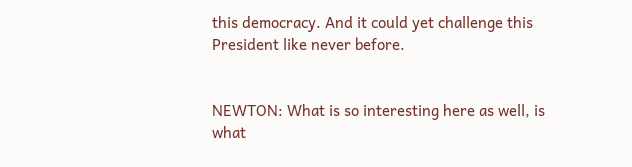this democracy. And it could yet challenge this President like never before.


NEWTON: What is so interesting here as well, is what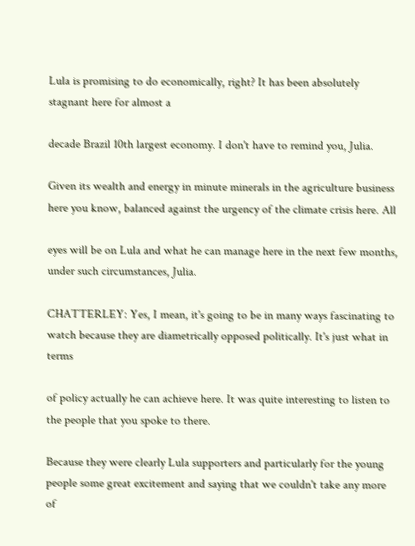Lula is promising to do economically, right? It has been absolutely stagnant here for almost a

decade Brazil 10th largest economy. I don't have to remind you, Julia.

Given its wealth and energy in minute minerals in the agriculture business here you know, balanced against the urgency of the climate crisis here. All

eyes will be on Lula and what he can manage here in the next few months, under such circumstances, Julia.

CHATTERLEY: Yes, I mean, it's going to be in many ways fascinating to watch because they are diametrically opposed politically. It's just what in terms

of policy actually he can achieve here. It was quite interesting to listen to the people that you spoke to there.

Because they were clearly Lula supporters and particularly for the young people some great excitement and saying that we couldn't take any more of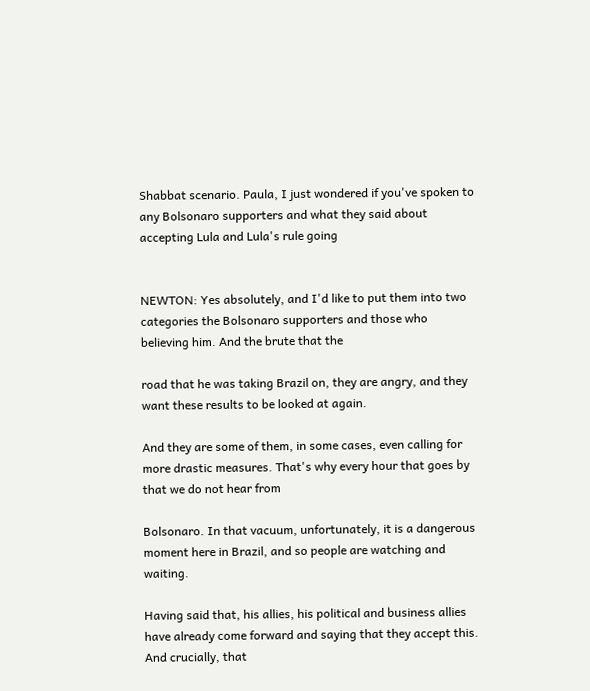Shabbat scenario. Paula, I just wondered if you've spoken to any Bolsonaro supporters and what they said about accepting Lula and Lula's rule going


NEWTON: Yes absolutely, and I'd like to put them into two categories the Bolsonaro supporters and those who believing him. And the brute that the

road that he was taking Brazil on, they are angry, and they want these results to be looked at again.

And they are some of them, in some cases, even calling for more drastic measures. That's why every hour that goes by that we do not hear from

Bolsonaro. In that vacuum, unfortunately, it is a dangerous moment here in Brazil, and so people are watching and waiting.

Having said that, his allies, his political and business allies have already come forward and saying that they accept this. And crucially, that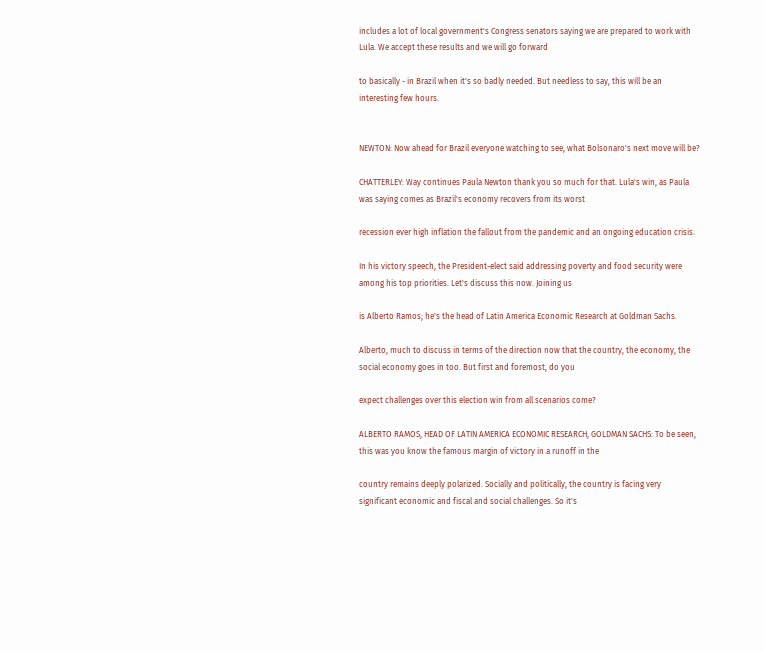includes a lot of local government's Congress senators saying we are prepared to work with Lula. We accept these results and we will go forward

to basically - in Brazil when it's so badly needed. But needless to say, this will be an interesting few hours.


NEWTON: Now ahead for Brazil everyone watching to see, what Bolsonaro's next move will be?

CHATTERLEY: Way continues Paula Newton thank you so much for that. Lula's win, as Paula was saying comes as Brazil's economy recovers from its worst

recession ever high inflation the fallout from the pandemic and an ongoing education crisis.

In his victory speech, the President-elect said addressing poverty and food security were among his top priorities. Let's discuss this now. Joining us

is Alberto Ramos; he's the head of Latin America Economic Research at Goldman Sachs.

Alberto, much to discuss in terms of the direction now that the country, the economy, the social economy goes in too. But first and foremost, do you

expect challenges over this election win from all scenarios come?

ALBERTO RAMOS, HEAD OF LATIN AMERICA ECONOMIC RESEARCH, GOLDMAN SACHS: To be seen, this was you know the famous margin of victory in a runoff in the

country remains deeply polarized. Socially and politically, the country is facing very significant economic and fiscal and social challenges. So it's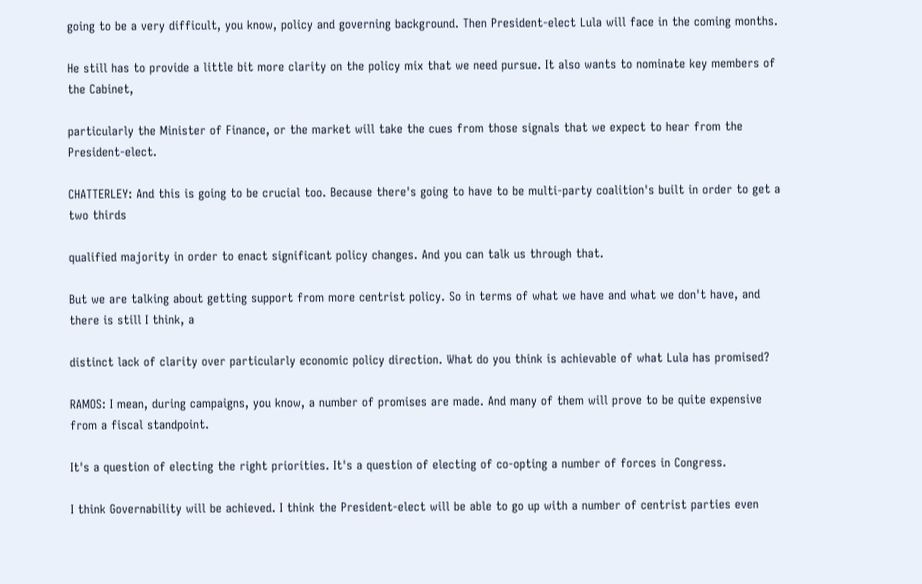going to be a very difficult, you know, policy and governing background. Then President-elect Lula will face in the coming months.

He still has to provide a little bit more clarity on the policy mix that we need pursue. It also wants to nominate key members of the Cabinet,

particularly the Minister of Finance, or the market will take the cues from those signals that we expect to hear from the President-elect.

CHATTERLEY: And this is going to be crucial too. Because there's going to have to be multi-party coalition's built in order to get a two thirds

qualified majority in order to enact significant policy changes. And you can talk us through that.

But we are talking about getting support from more centrist policy. So in terms of what we have and what we don't have, and there is still I think, a

distinct lack of clarity over particularly economic policy direction. What do you think is achievable of what Lula has promised?

RAMOS: I mean, during campaigns, you know, a number of promises are made. And many of them will prove to be quite expensive from a fiscal standpoint.

It's a question of electing the right priorities. It's a question of electing of co-opting a number of forces in Congress.

I think Governability will be achieved. I think the President-elect will be able to go up with a number of centrist parties even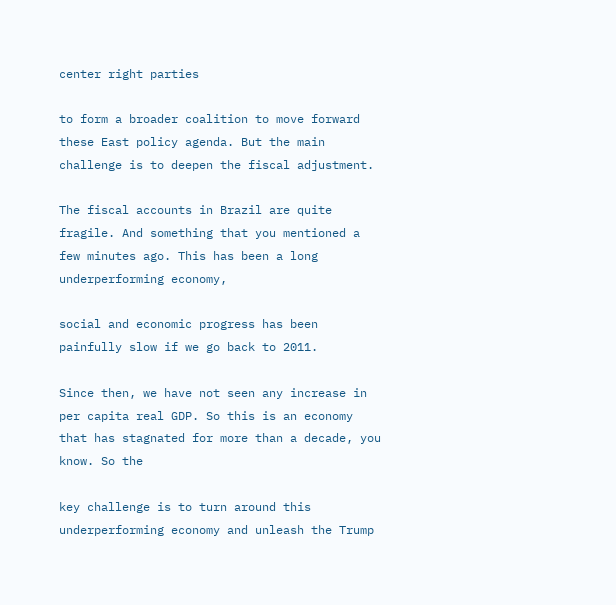center right parties

to form a broader coalition to move forward these East policy agenda. But the main challenge is to deepen the fiscal adjustment.

The fiscal accounts in Brazil are quite fragile. And something that you mentioned a few minutes ago. This has been a long underperforming economy,

social and economic progress has been painfully slow if we go back to 2011.

Since then, we have not seen any increase in per capita real GDP. So this is an economy that has stagnated for more than a decade, you know. So the

key challenge is to turn around this underperforming economy and unleash the Trump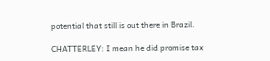potential that still is out there in Brazil.

CHATTERLEY: I mean he did promise tax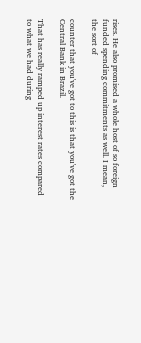rises. He also promised a whole host of so foreign funded spending commitments as well. I mean, the sort of

counter that you've got to this is that you've got the Central Bank in Brazil.

That has really ramped up interest rates compared to what we had during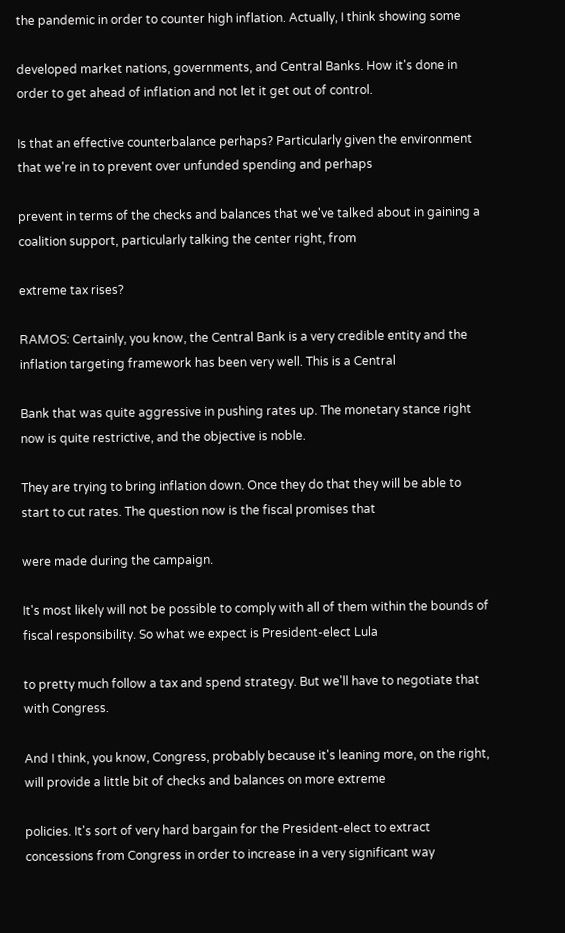the pandemic in order to counter high inflation. Actually, I think showing some

developed market nations, governments, and Central Banks. How it's done in order to get ahead of inflation and not let it get out of control.

Is that an effective counterbalance perhaps? Particularly given the environment that we're in to prevent over unfunded spending and perhaps

prevent in terms of the checks and balances that we've talked about in gaining a coalition support, particularly talking the center right, from

extreme tax rises?

RAMOS: Certainly, you know, the Central Bank is a very credible entity and the inflation targeting framework has been very well. This is a Central

Bank that was quite aggressive in pushing rates up. The monetary stance right now is quite restrictive, and the objective is noble.

They are trying to bring inflation down. Once they do that they will be able to start to cut rates. The question now is the fiscal promises that

were made during the campaign.

It's most likely will not be possible to comply with all of them within the bounds of fiscal responsibility. So what we expect is President-elect Lula

to pretty much follow a tax and spend strategy. But we'll have to negotiate that with Congress.

And I think, you know, Congress, probably because it's leaning more, on the right, will provide a little bit of checks and balances on more extreme

policies. It's sort of very hard bargain for the President-elect to extract concessions from Congress in order to increase in a very significant way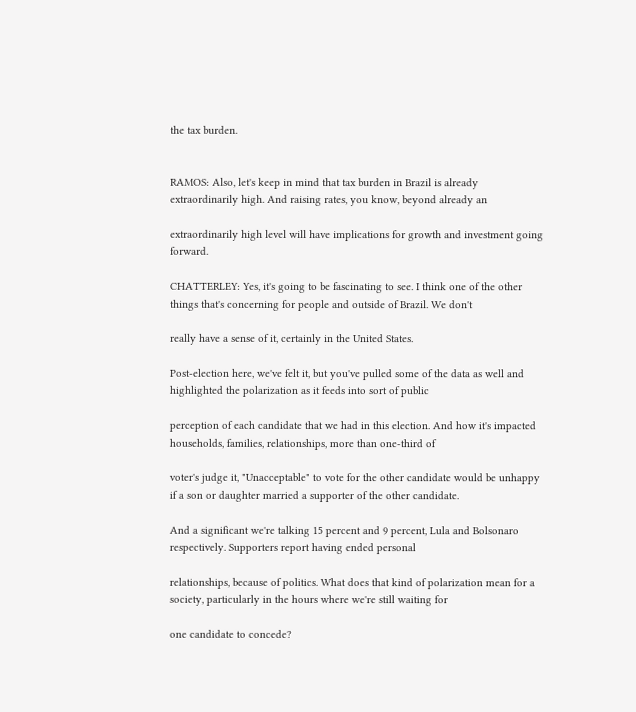the tax burden.


RAMOS: Also, let's keep in mind that tax burden in Brazil is already extraordinarily high. And raising rates, you know, beyond already an

extraordinarily high level will have implications for growth and investment going forward.

CHATTERLEY: Yes, it's going to be fascinating to see. I think one of the other things that's concerning for people and outside of Brazil. We don't

really have a sense of it, certainly in the United States.

Post-election here, we've felt it, but you've pulled some of the data as well and highlighted the polarization as it feeds into sort of public

perception of each candidate that we had in this election. And how it's impacted households, families, relationships, more than one-third of

voter's judge it, "Unacceptable" to vote for the other candidate would be unhappy if a son or daughter married a supporter of the other candidate.

And a significant we're talking 15 percent and 9 percent, Lula and Bolsonaro respectively. Supporters report having ended personal

relationships, because of politics. What does that kind of polarization mean for a society, particularly in the hours where we're still waiting for

one candidate to concede?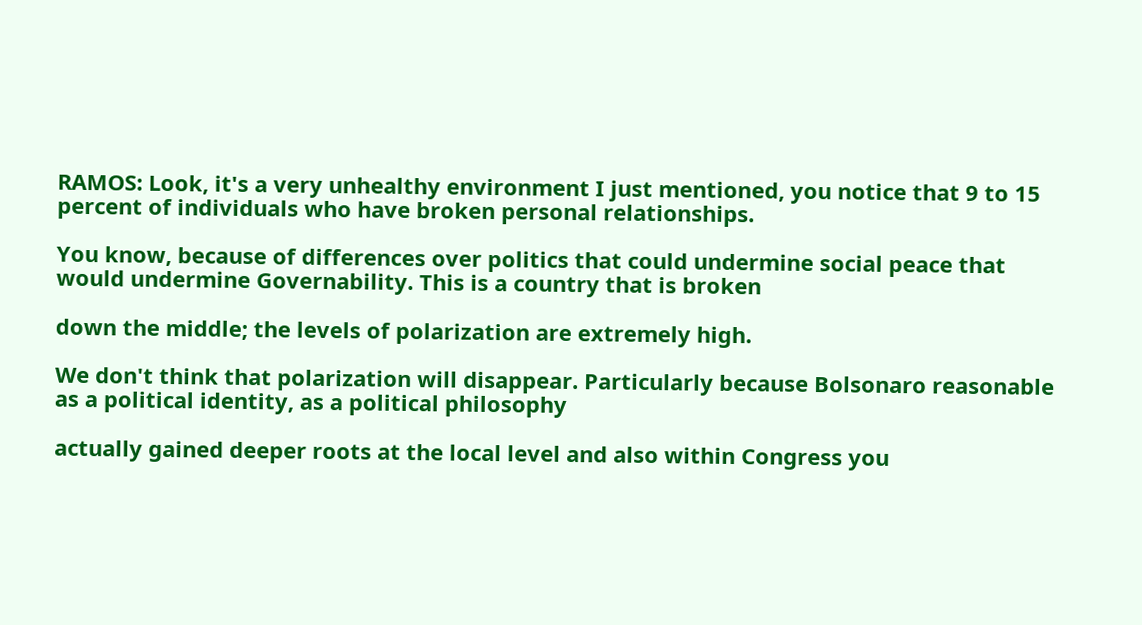RAMOS: Look, it's a very unhealthy environment I just mentioned, you notice that 9 to 15 percent of individuals who have broken personal relationships.

You know, because of differences over politics that could undermine social peace that would undermine Governability. This is a country that is broken

down the middle; the levels of polarization are extremely high.

We don't think that polarization will disappear. Particularly because Bolsonaro reasonable as a political identity, as a political philosophy

actually gained deeper roots at the local level and also within Congress you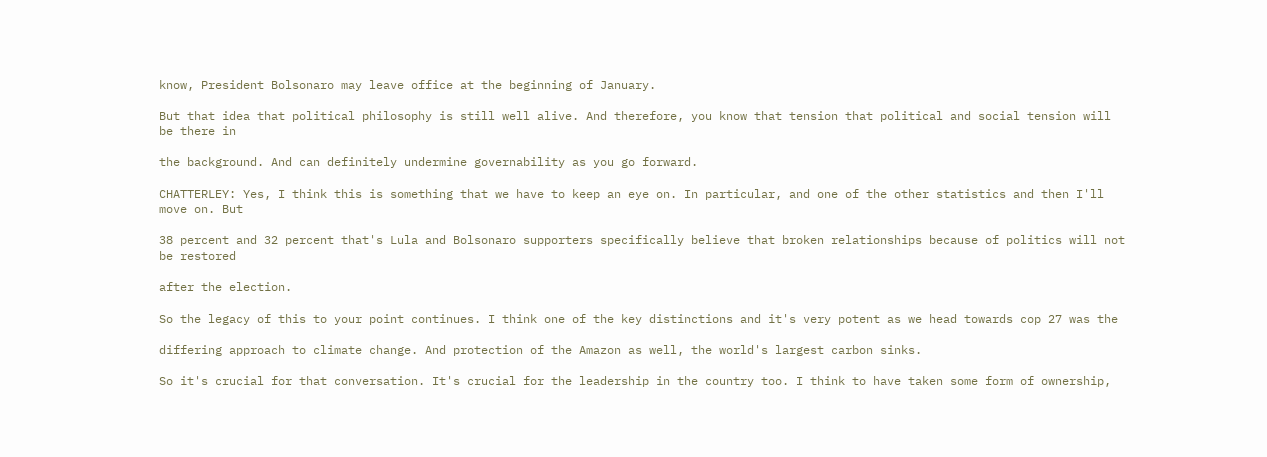know, President Bolsonaro may leave office at the beginning of January.

But that idea that political philosophy is still well alive. And therefore, you know that tension that political and social tension will be there in

the background. And can definitely undermine governability as you go forward.

CHATTERLEY: Yes, I think this is something that we have to keep an eye on. In particular, and one of the other statistics and then I'll move on. But

38 percent and 32 percent that's Lula and Bolsonaro supporters specifically believe that broken relationships because of politics will not be restored

after the election.

So the legacy of this to your point continues. I think one of the key distinctions and it's very potent as we head towards cop 27 was the

differing approach to climate change. And protection of the Amazon as well, the world's largest carbon sinks.

So it's crucial for that conversation. It's crucial for the leadership in the country too. I think to have taken some form of ownership,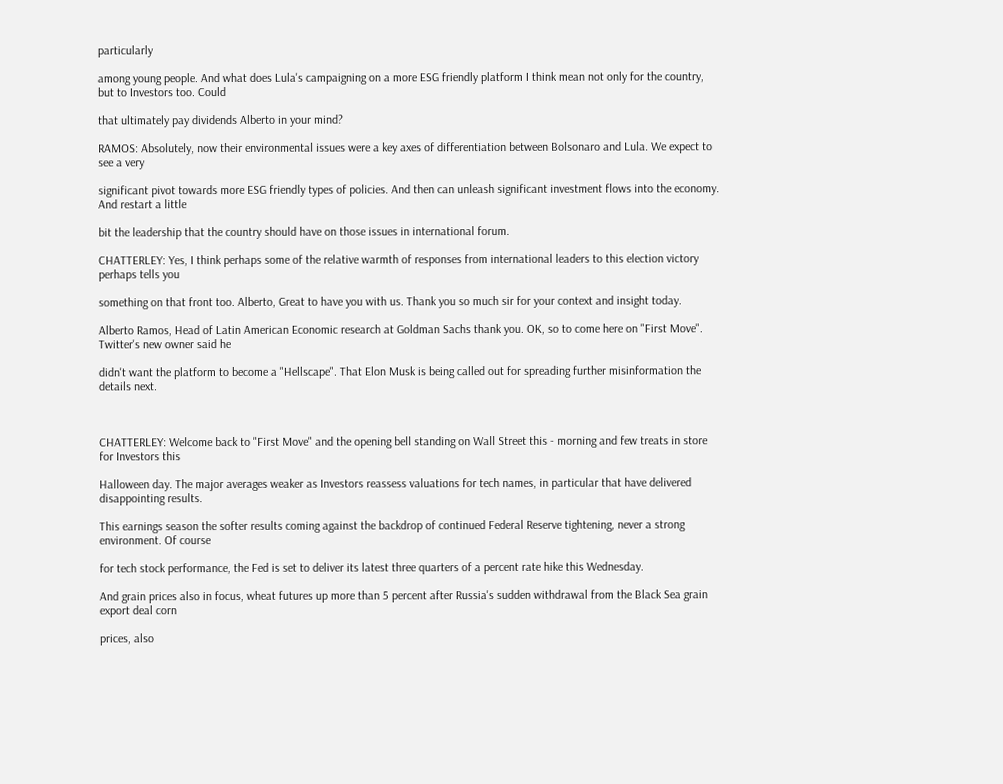particularly

among young people. And what does Lula's campaigning on a more ESG friendly platform I think mean not only for the country, but to Investors too. Could

that ultimately pay dividends Alberto in your mind?

RAMOS: Absolutely, now their environmental issues were a key axes of differentiation between Bolsonaro and Lula. We expect to see a very

significant pivot towards more ESG friendly types of policies. And then can unleash significant investment flows into the economy. And restart a little

bit the leadership that the country should have on those issues in international forum.

CHATTERLEY: Yes, I think perhaps some of the relative warmth of responses from international leaders to this election victory perhaps tells you

something on that front too. Alberto, Great to have you with us. Thank you so much sir for your context and insight today.

Alberto Ramos, Head of Latin American Economic research at Goldman Sachs thank you. OK, so to come here on "First Move". Twitter's new owner said he

didn't want the platform to become a "Hellscape". That Elon Musk is being called out for spreading further misinformation the details next.



CHATTERLEY: Welcome back to "First Move" and the opening bell standing on Wall Street this - morning and few treats in store for Investors this

Halloween day. The major averages weaker as Investors reassess valuations for tech names, in particular that have delivered disappointing results.

This earnings season the softer results coming against the backdrop of continued Federal Reserve tightening, never a strong environment. Of course

for tech stock performance, the Fed is set to deliver its latest three quarters of a percent rate hike this Wednesday.

And grain prices also in focus, wheat futures up more than 5 percent after Russia's sudden withdrawal from the Black Sea grain export deal corn

prices, also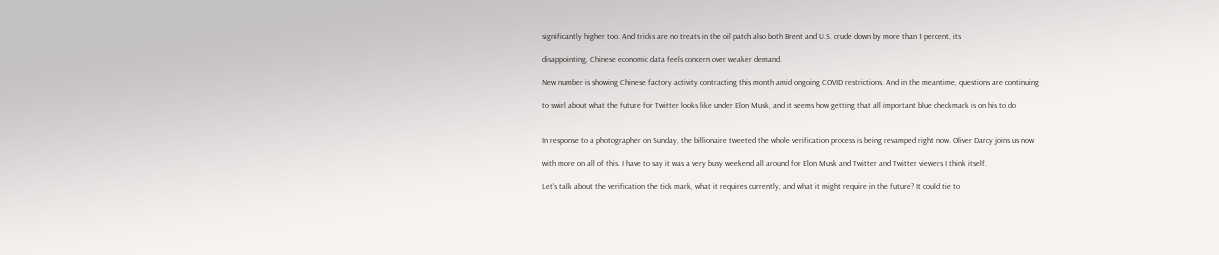significantly higher too. And tricks are no treats in the oil patch also both Brent and U.S. crude down by more than 1 percent, its

disappointing, Chinese economic data feels concern over weaker demand.

New number is showing Chinese factory activity contracting this month amid ongoing COVID restrictions. And in the meantime, questions are continuing

to swirl about what the future for Twitter looks like under Elon Musk, and it seems how getting that all important blue checkmark is on his to do


In response to a photographer on Sunday, the billionaire tweeted the whole verification process is being revamped right now. Oliver Darcy joins us now

with more on all of this. I have to say it was a very busy weekend all around for Elon Musk and Twitter and Twitter viewers I think itself.

Let's talk about the verification the tick mark, what it requires currently, and what it might require in the future? It could tie to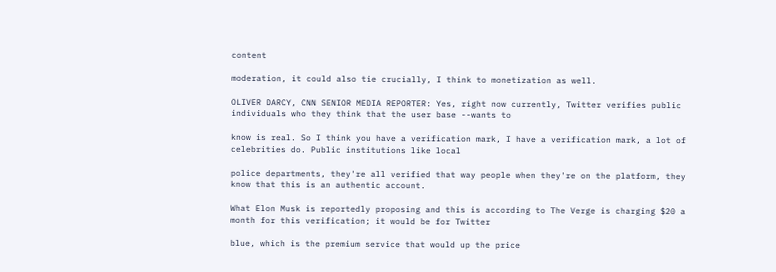content

moderation, it could also tie crucially, I think to monetization as well.

OLIVER DARCY, CNN SENIOR MEDIA REPORTER: Yes, right now currently, Twitter verifies public individuals who they think that the user base --wants to

know is real. So I think you have a verification mark, I have a verification mark, a lot of celebrities do. Public institutions like local

police departments, they're all verified that way people when they're on the platform, they know that this is an authentic account.

What Elon Musk is reportedly proposing and this is according to The Verge is charging $20 a month for this verification; it would be for Twitter

blue, which is the premium service that would up the price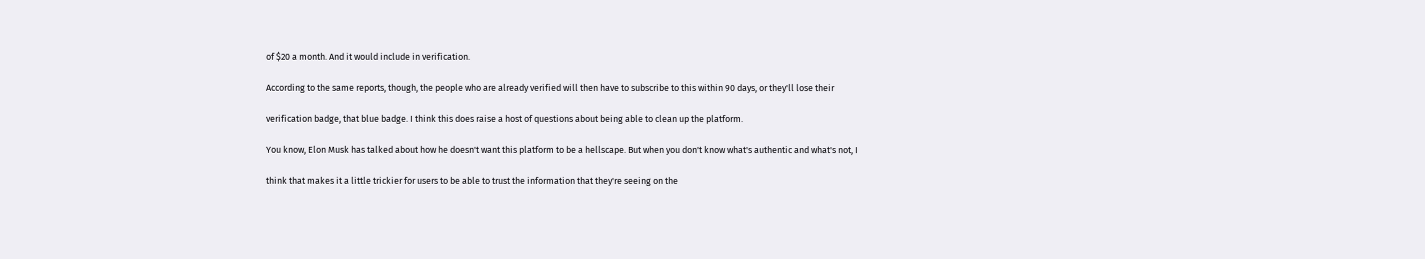of $20 a month. And it would include in verification.

According to the same reports, though, the people who are already verified will then have to subscribe to this within 90 days, or they'll lose their

verification badge, that blue badge. I think this does raise a host of questions about being able to clean up the platform.

You know, Elon Musk has talked about how he doesn't want this platform to be a hellscape. But when you don't know what's authentic and what's not, I

think that makes it a little trickier for users to be able to trust the information that they're seeing on the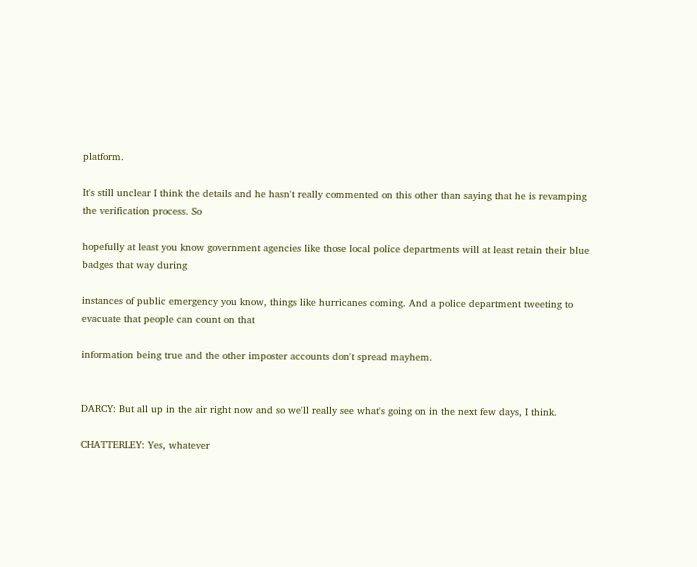platform.

It's still unclear I think the details and he hasn't really commented on this other than saying that he is revamping the verification process. So

hopefully at least you know government agencies like those local police departments will at least retain their blue badges that way during

instances of public emergency you know, things like hurricanes coming. And a police department tweeting to evacuate that people can count on that

information being true and the other imposter accounts don't spread mayhem.


DARCY: But all up in the air right now and so we'll really see what's going on in the next few days, I think.

CHATTERLEY: Yes, whatever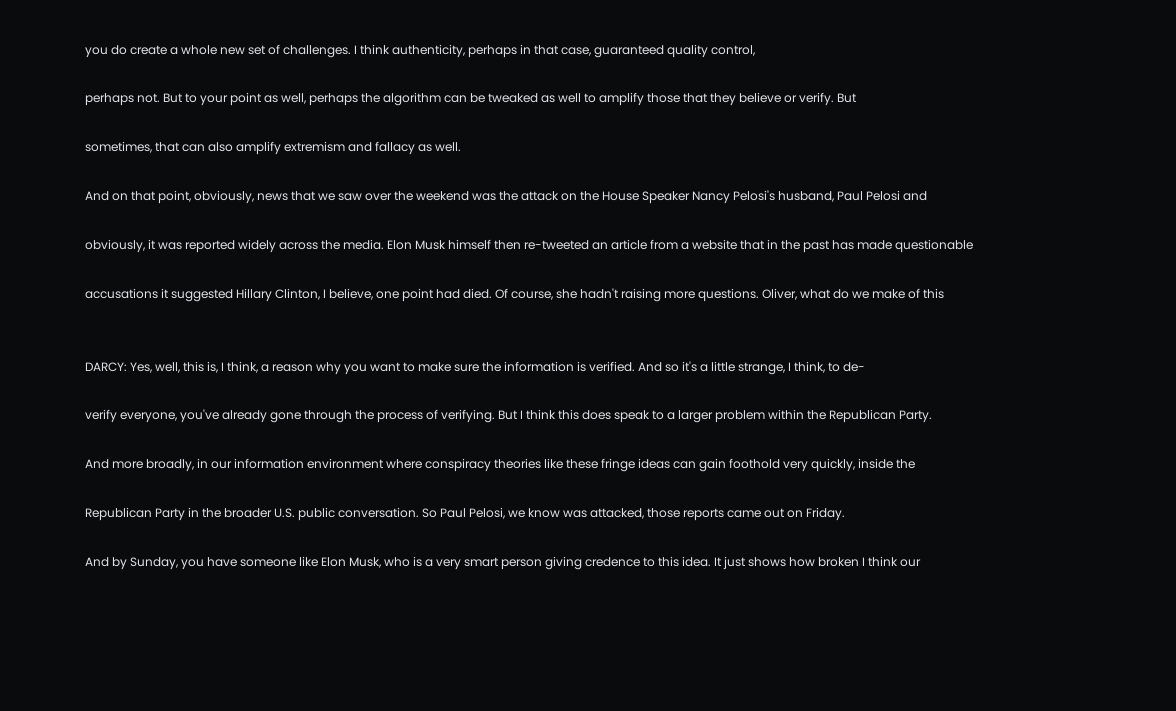you do create a whole new set of challenges. I think authenticity, perhaps in that case, guaranteed quality control,

perhaps not. But to your point as well, perhaps the algorithm can be tweaked as well to amplify those that they believe or verify. But

sometimes, that can also amplify extremism and fallacy as well.

And on that point, obviously, news that we saw over the weekend was the attack on the House Speaker Nancy Pelosi's husband, Paul Pelosi and

obviously, it was reported widely across the media. Elon Musk himself then re-tweeted an article from a website that in the past has made questionable

accusations it suggested Hillary Clinton, I believe, one point had died. Of course, she hadn't raising more questions. Oliver, what do we make of this


DARCY: Yes, well, this is, I think, a reason why you want to make sure the information is verified. And so it's a little strange, I think, to de-

verify everyone, you've already gone through the process of verifying. But I think this does speak to a larger problem within the Republican Party.

And more broadly, in our information environment where conspiracy theories like these fringe ideas can gain foothold very quickly, inside the

Republican Party in the broader U.S. public conversation. So Paul Pelosi, we know was attacked, those reports came out on Friday.

And by Sunday, you have someone like Elon Musk, who is a very smart person giving credence to this idea. It just shows how broken I think our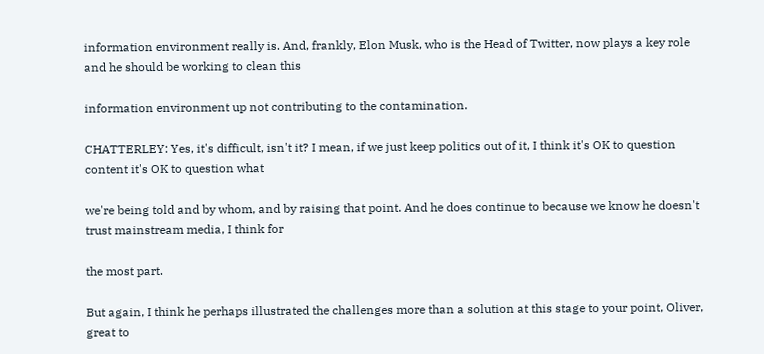information environment really is. And, frankly, Elon Musk, who is the Head of Twitter, now plays a key role and he should be working to clean this

information environment up not contributing to the contamination.

CHATTERLEY: Yes, it's difficult, isn't it? I mean, if we just keep politics out of it, I think it's OK to question content it's OK to question what

we're being told and by whom, and by raising that point. And he does continue to because we know he doesn't trust mainstream media, I think for

the most part.

But again, I think he perhaps illustrated the challenges more than a solution at this stage to your point, Oliver, great to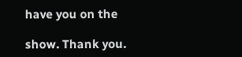have you on the

show. Thank you.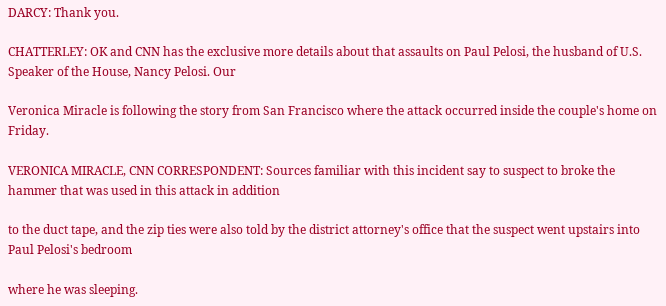DARCY: Thank you.

CHATTERLEY: OK and CNN has the exclusive more details about that assaults on Paul Pelosi, the husband of U.S. Speaker of the House, Nancy Pelosi. Our

Veronica Miracle is following the story from San Francisco where the attack occurred inside the couple's home on Friday.

VERONICA MIRACLE, CNN CORRESPONDENT: Sources familiar with this incident say to suspect to broke the hammer that was used in this attack in addition

to the duct tape, and the zip ties were also told by the district attorney's office that the suspect went upstairs into Paul Pelosi's bedroom

where he was sleeping.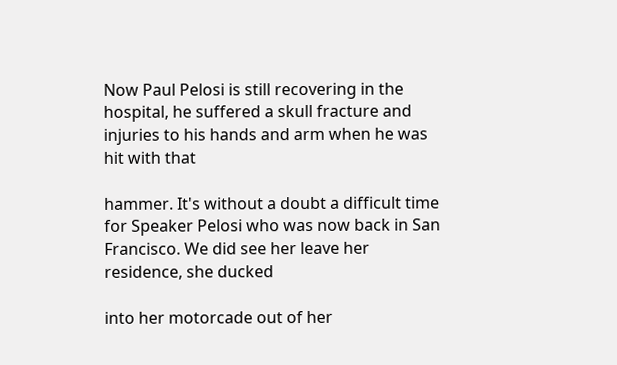Now Paul Pelosi is still recovering in the hospital, he suffered a skull fracture and injuries to his hands and arm when he was hit with that

hammer. It's without a doubt a difficult time for Speaker Pelosi who was now back in San Francisco. We did see her leave her residence, she ducked

into her motorcade out of her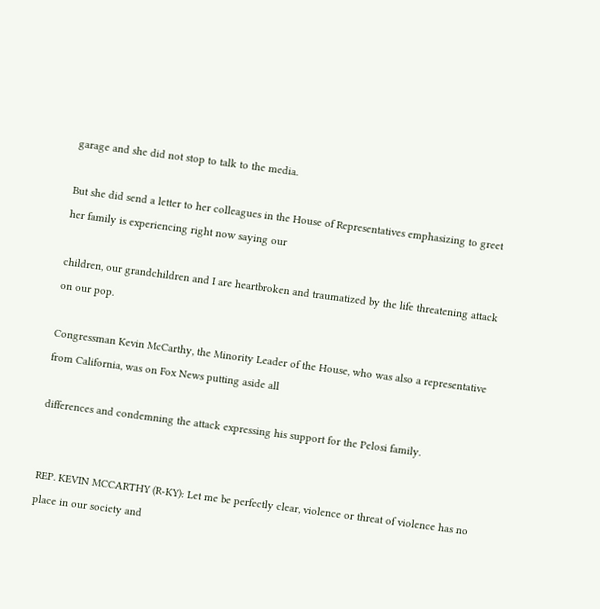garage and she did not stop to talk to the media.

But she did send a letter to her colleagues in the House of Representatives emphasizing to greet her family is experiencing right now saying our

children, our grandchildren and I are heartbroken and traumatized by the life threatening attack on our pop.

Congressman Kevin McCarthy, the Minority Leader of the House, who was also a representative from California, was on Fox News putting aside all

differences and condemning the attack expressing his support for the Pelosi family.


REP. KEVIN MCCARTHY (R-KY): Let me be perfectly clear, violence or threat of violence has no place in our society and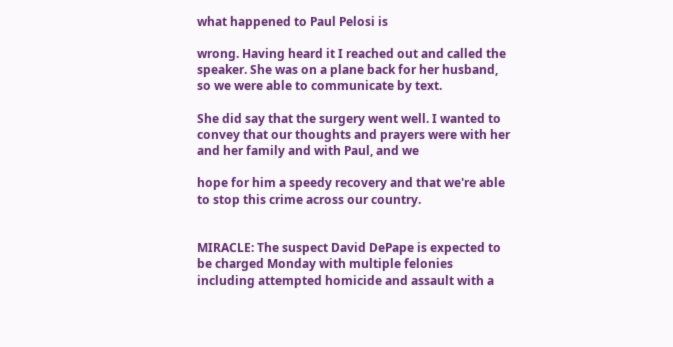what happened to Paul Pelosi is

wrong. Having heard it I reached out and called the speaker. She was on a plane back for her husband, so we were able to communicate by text.

She did say that the surgery went well. I wanted to convey that our thoughts and prayers were with her and her family and with Paul, and we

hope for him a speedy recovery and that we're able to stop this crime across our country.


MIRACLE: The suspect David DePape is expected to be charged Monday with multiple felonies including attempted homicide and assault with a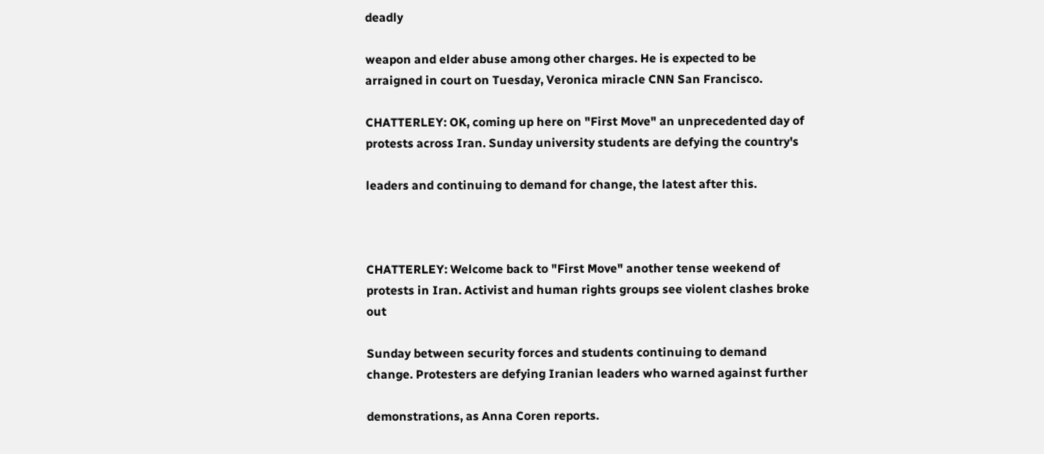deadly

weapon and elder abuse among other charges. He is expected to be arraigned in court on Tuesday, Veronica miracle CNN San Francisco.

CHATTERLEY: OK, coming up here on "First Move" an unprecedented day of protests across Iran. Sunday university students are defying the country's

leaders and continuing to demand for change, the latest after this.



CHATTERLEY: Welcome back to "First Move" another tense weekend of protests in Iran. Activist and human rights groups see violent clashes broke out

Sunday between security forces and students continuing to demand change. Protesters are defying Iranian leaders who warned against further

demonstrations, as Anna Coren reports.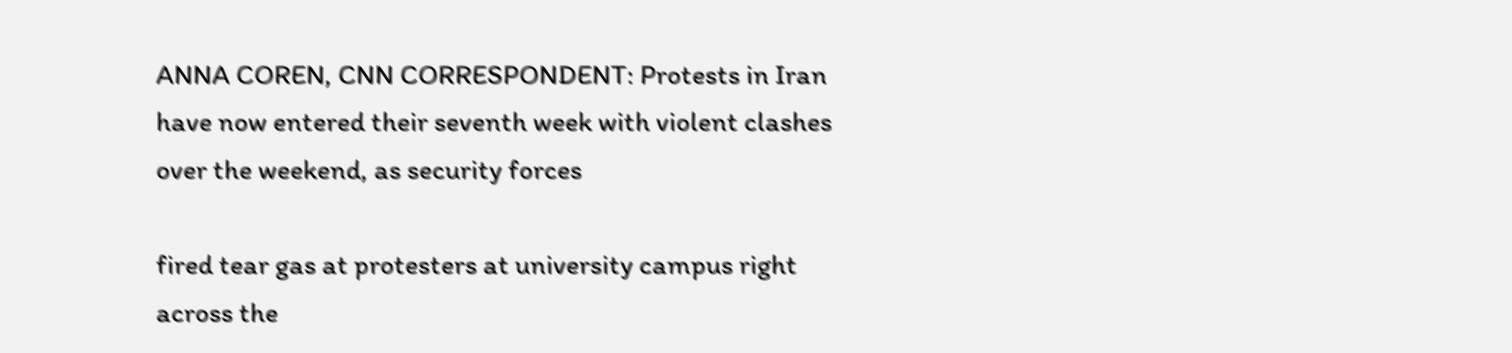ANNA COREN, CNN CORRESPONDENT: Protests in Iran have now entered their seventh week with violent clashes over the weekend, as security forces

fired tear gas at protesters at university campus right across the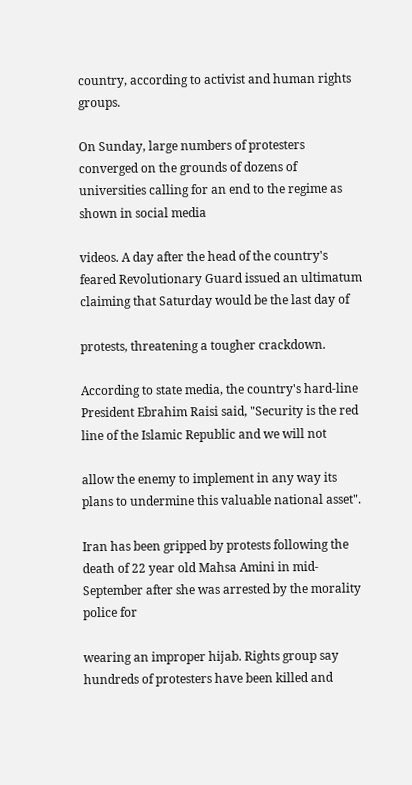country, according to activist and human rights groups.

On Sunday, large numbers of protesters converged on the grounds of dozens of universities calling for an end to the regime as shown in social media

videos. A day after the head of the country's feared Revolutionary Guard issued an ultimatum claiming that Saturday would be the last day of

protests, threatening a tougher crackdown.

According to state media, the country's hard-line President Ebrahim Raisi said, "Security is the red line of the Islamic Republic and we will not

allow the enemy to implement in any way its plans to undermine this valuable national asset".

Iran has been gripped by protests following the death of 22 year old Mahsa Amini in mid-September after she was arrested by the morality police for

wearing an improper hijab. Rights group say hundreds of protesters have been killed and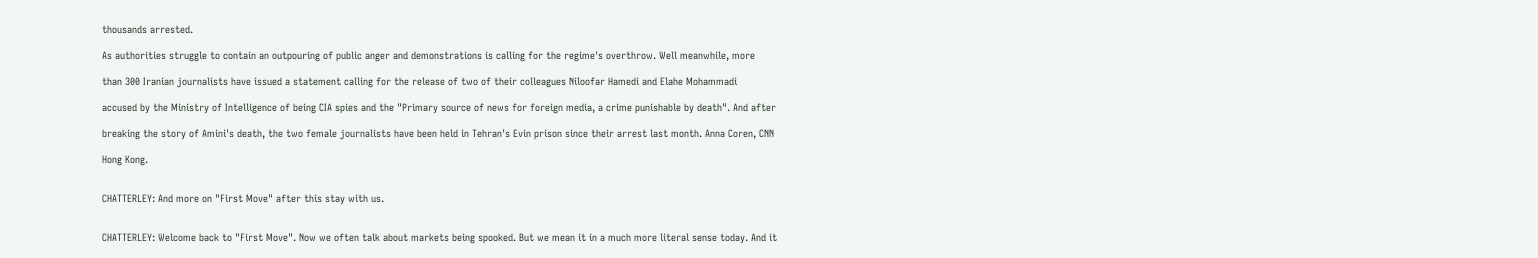thousands arrested.

As authorities struggle to contain an outpouring of public anger and demonstrations is calling for the regime's overthrow. Well meanwhile, more

than 300 Iranian journalists have issued a statement calling for the release of two of their colleagues Niloofar Hamedi and Elahe Mohammadi

accused by the Ministry of Intelligence of being CIA spies and the "Primary source of news for foreign media, a crime punishable by death". And after

breaking the story of Amini's death, the two female journalists have been held in Tehran's Evin prison since their arrest last month. Anna Coren, CNN

Hong Kong.


CHATTERLEY: And more on "First Move" after this stay with us.


CHATTERLEY: Welcome back to "First Move". Now we often talk about markets being spooked. But we mean it in a much more literal sense today. And it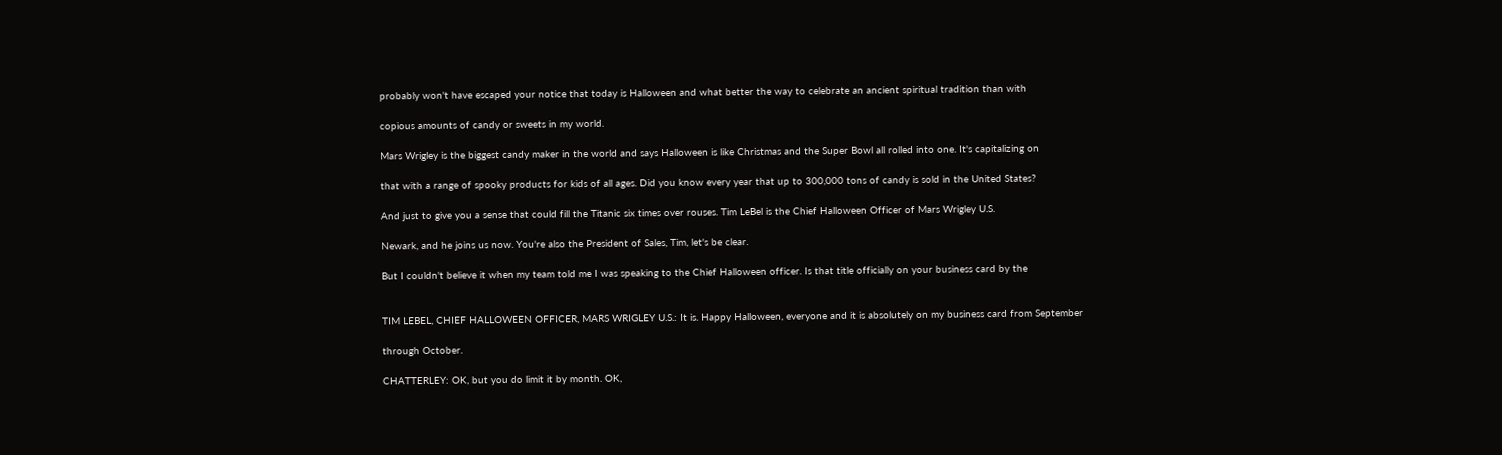probably won't have escaped your notice that today is Halloween and what better the way to celebrate an ancient spiritual tradition than with

copious amounts of candy or sweets in my world.

Mars Wrigley is the biggest candy maker in the world and says Halloween is like Christmas and the Super Bowl all rolled into one. It's capitalizing on

that with a range of spooky products for kids of all ages. Did you know every year that up to 300,000 tons of candy is sold in the United States?

And just to give you a sense that could fill the Titanic six times over rouses. Tim LeBel is the Chief Halloween Officer of Mars Wrigley U.S.

Newark, and he joins us now. You're also the President of Sales, Tim, let's be clear.

But I couldn't believe it when my team told me I was speaking to the Chief Halloween officer. Is that title officially on your business card by the


TIM LEBEL, CHIEF HALLOWEEN OFFICER, MARS WRIGLEY U.S.: It is. Happy Halloween, everyone and it is absolutely on my business card from September

through October.

CHATTERLEY: OK, but you do limit it by month. OK,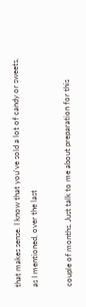that makes sense. I know that you've sold a lot of candy or sweets, as I mentioned, over the last

couple of months. Just talk to me about preparation for this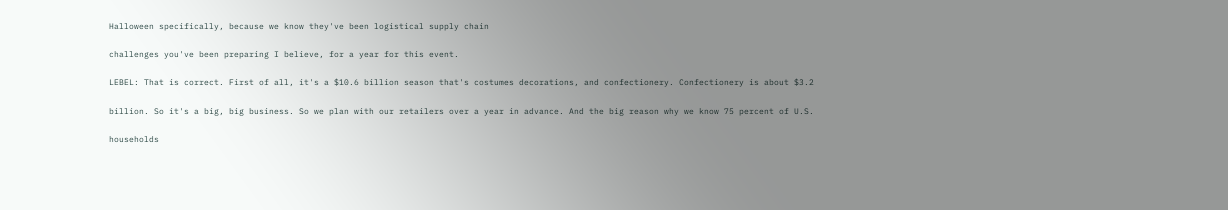Halloween specifically, because we know they've been logistical supply chain

challenges you've been preparing I believe, for a year for this event.

LEBEL: That is correct. First of all, it's a $10.6 billion season that's costumes decorations, and confectionery. Confectionery is about $3.2

billion. So it's a big, big business. So we plan with our retailers over a year in advance. And the big reason why we know 75 percent of U.S.

households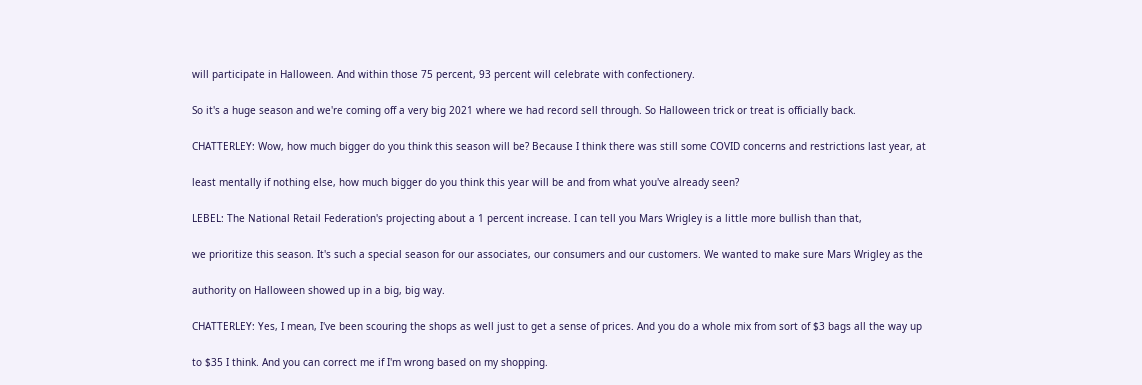will participate in Halloween. And within those 75 percent, 93 percent will celebrate with confectionery.

So it's a huge season and we're coming off a very big 2021 where we had record sell through. So Halloween trick or treat is officially back.

CHATTERLEY: Wow, how much bigger do you think this season will be? Because I think there was still some COVID concerns and restrictions last year, at

least mentally if nothing else, how much bigger do you think this year will be and from what you've already seen?

LEBEL: The National Retail Federation's projecting about a 1 percent increase. I can tell you Mars Wrigley is a little more bullish than that,

we prioritize this season. It's such a special season for our associates, our consumers and our customers. We wanted to make sure Mars Wrigley as the

authority on Halloween showed up in a big, big way.

CHATTERLEY: Yes, I mean, I've been scouring the shops as well just to get a sense of prices. And you do a whole mix from sort of $3 bags all the way up

to $35 I think. And you can correct me if I'm wrong based on my shopping.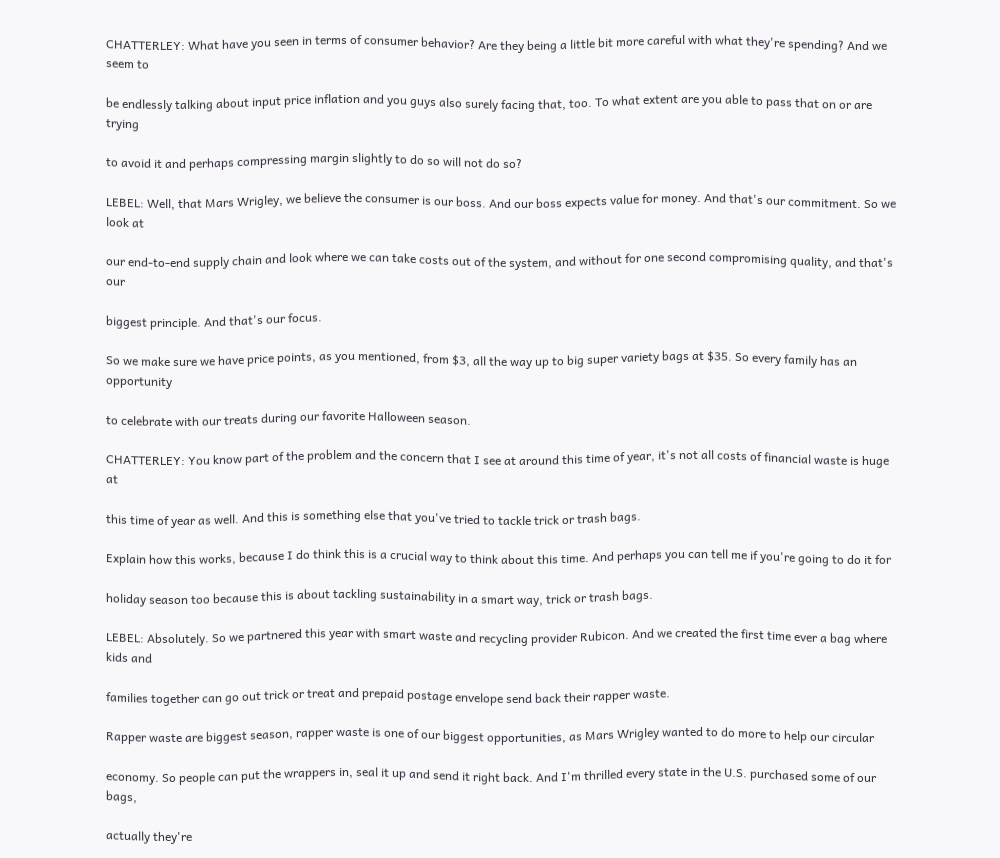CHATTERLEY: What have you seen in terms of consumer behavior? Are they being a little bit more careful with what they're spending? And we seem to

be endlessly talking about input price inflation and you guys also surely facing that, too. To what extent are you able to pass that on or are trying

to avoid it and perhaps compressing margin slightly to do so will not do so?

LEBEL: Well, that Mars Wrigley, we believe the consumer is our boss. And our boss expects value for money. And that's our commitment. So we look at

our end-to-end supply chain and look where we can take costs out of the system, and without for one second compromising quality, and that's our

biggest principle. And that's our focus.

So we make sure we have price points, as you mentioned, from $3, all the way up to big super variety bags at $35. So every family has an opportunity

to celebrate with our treats during our favorite Halloween season.

CHATTERLEY: You know part of the problem and the concern that I see at around this time of year, it's not all costs of financial waste is huge at

this time of year as well. And this is something else that you've tried to tackle trick or trash bags.

Explain how this works, because I do think this is a crucial way to think about this time. And perhaps you can tell me if you're going to do it for

holiday season too because this is about tackling sustainability in a smart way, trick or trash bags.

LEBEL: Absolutely. So we partnered this year with smart waste and recycling provider Rubicon. And we created the first time ever a bag where kids and

families together can go out trick or treat and prepaid postage envelope send back their rapper waste.

Rapper waste are biggest season, rapper waste is one of our biggest opportunities, as Mars Wrigley wanted to do more to help our circular

economy. So people can put the wrappers in, seal it up and send it right back. And I'm thrilled every state in the U.S. purchased some of our bags,

actually they're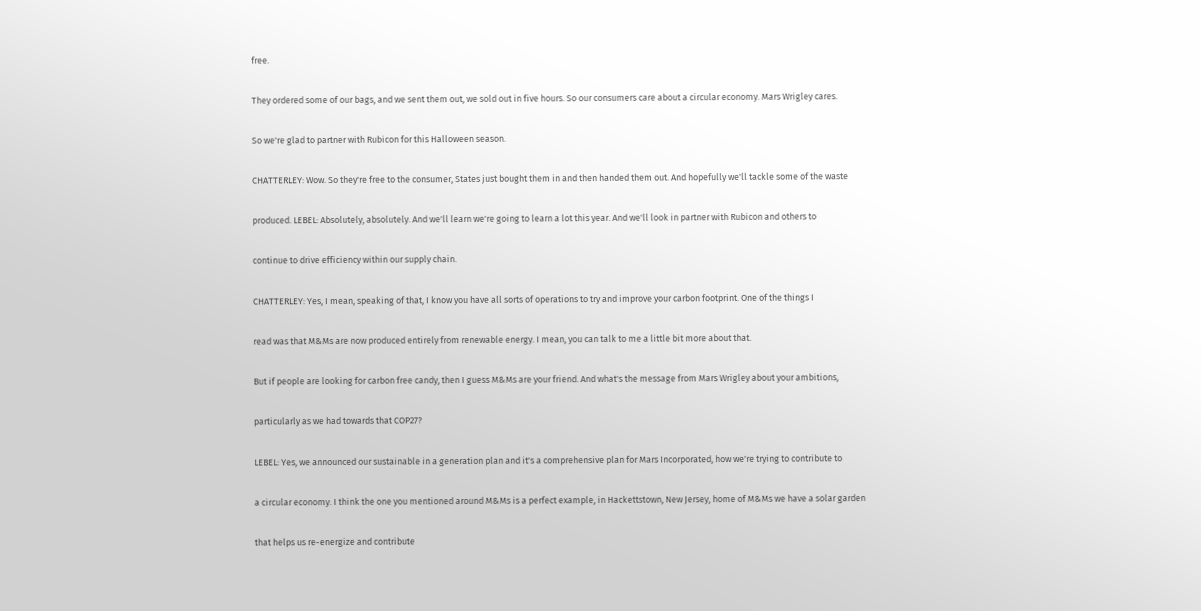free.

They ordered some of our bags, and we sent them out, we sold out in five hours. So our consumers care about a circular economy. Mars Wrigley cares.

So we're glad to partner with Rubicon for this Halloween season.

CHATTERLEY: Wow. So they're free to the consumer, States just bought them in and then handed them out. And hopefully we'll tackle some of the waste

produced. LEBEL: Absolutely, absolutely. And we'll learn we're going to learn a lot this year. And we'll look in partner with Rubicon and others to

continue to drive efficiency within our supply chain.

CHATTERLEY: Yes, I mean, speaking of that, I know you have all sorts of operations to try and improve your carbon footprint. One of the things I

read was that M&Ms are now produced entirely from renewable energy. I mean, you can talk to me a little bit more about that.

But if people are looking for carbon free candy, then I guess M&Ms are your friend. And what's the message from Mars Wrigley about your ambitions,

particularly as we had towards that COP27?

LEBEL: Yes, we announced our sustainable in a generation plan and it's a comprehensive plan for Mars Incorporated, how we're trying to contribute to

a circular economy. I think the one you mentioned around M&Ms is a perfect example, in Hackettstown, New Jersey, home of M&Ms we have a solar garden

that helps us re-energize and contribute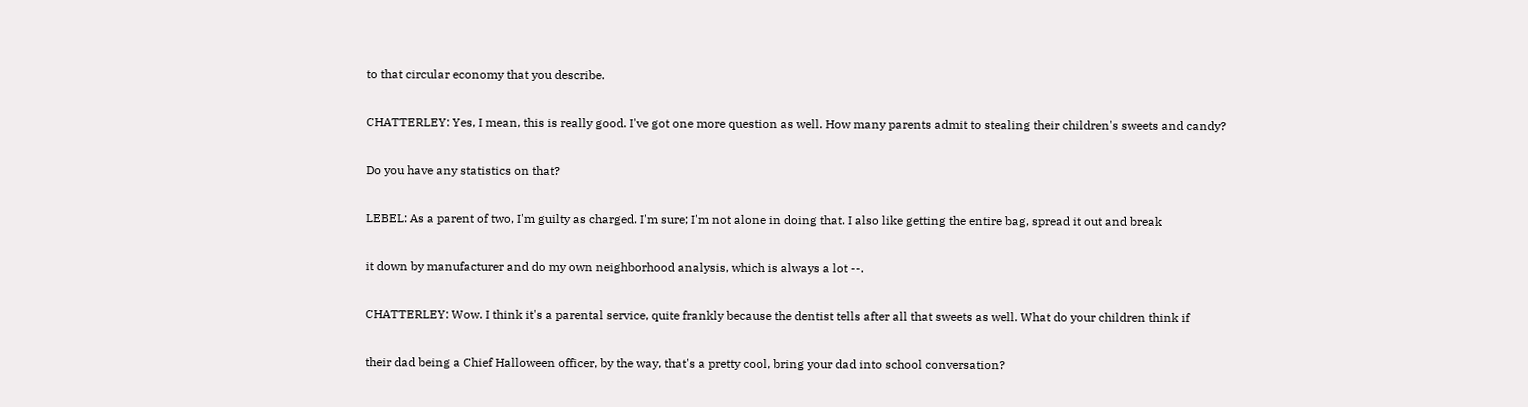to that circular economy that you describe.

CHATTERLEY: Yes, I mean, this is really good. I've got one more question as well. How many parents admit to stealing their children's sweets and candy?

Do you have any statistics on that?

LEBEL: As a parent of two, I'm guilty as charged. I'm sure; I'm not alone in doing that. I also like getting the entire bag, spread it out and break

it down by manufacturer and do my own neighborhood analysis, which is always a lot --.

CHATTERLEY: Wow. I think it's a parental service, quite frankly because the dentist tells after all that sweets as well. What do your children think if

their dad being a Chief Halloween officer, by the way, that's a pretty cool, bring your dad into school conversation?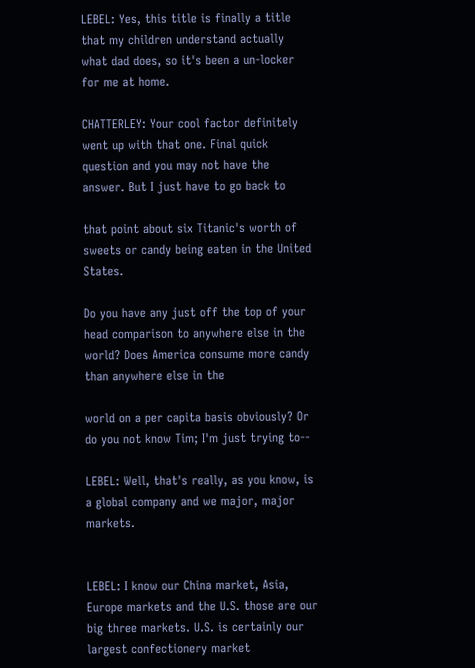LEBEL: Yes, this title is finally a title that my children understand actually what dad does, so it's been a un-locker for me at home.

CHATTERLEY: Your cool factor definitely went up with that one. Final quick question and you may not have the answer. But I just have to go back to

that point about six Titanic's worth of sweets or candy being eaten in the United States.

Do you have any just off the top of your head comparison to anywhere else in the world? Does America consume more candy than anywhere else in the

world on a per capita basis obviously? Or do you not know Tim; I'm just trying to--

LEBEL: Well, that's really, as you know, is a global company and we major, major markets.


LEBEL: I know our China market, Asia, Europe markets and the U.S. those are our big three markets. U.S. is certainly our largest confectionery market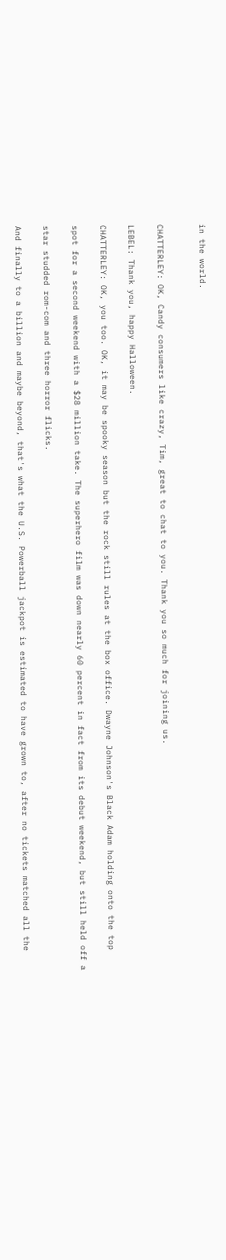in the world.


CHATTERLEY: OK, Candy consumers like crazy, Tim, great to chat to you. Thank you so much for joining us.

LEBEL: Thank you, happy Halloween.

CHATTERLEY: OK, you too. OK, it may be spooky season but the rock still rules at the box office. Dwayne Johnson's Black Adam holding onto the top

spot for a second weekend with a $28 million take. The superhero film was down nearly 60 percent in fact from its debut weekend, but still held off a

star studded rom-com and three horror flicks.

And finally to a billion and maybe beyond, that's what the U.S. Powerball jackpot is estimated to have grown to, after no tickets matched all the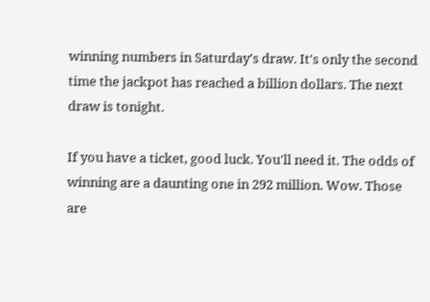winning numbers in Saturday's draw. It's only the second time the jackpot has reached a billion dollars. The next draw is tonight.

If you have a ticket, good luck. You'll need it. The odds of winning are a daunting one in 292 million. Wow. Those are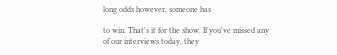long odds however, someone has

to win. That's it for the show. If you've missed any of our interviews today, they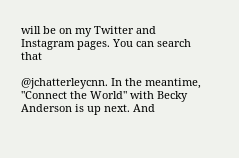will be on my Twitter and Instagram pages. You can search that

@jchatterleycnn. In the meantime, "Connect the World" with Becky Anderson is up next. And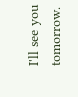I'll see you tomorrow.